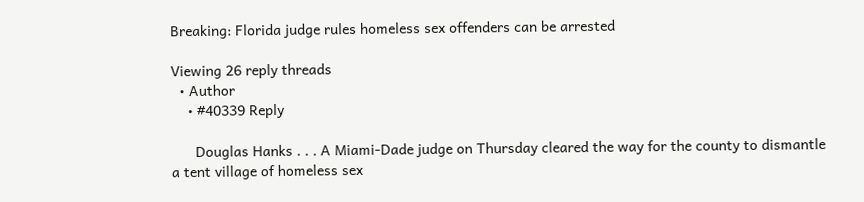Breaking: Florida judge rules homeless sex offenders can be arrested

Viewing 26 reply threads
  • Author
    • #40339 Reply

      Douglas Hanks . . . A Miami-Dade judge on Thursday cleared the way for the county to dismantle a tent village of homeless sex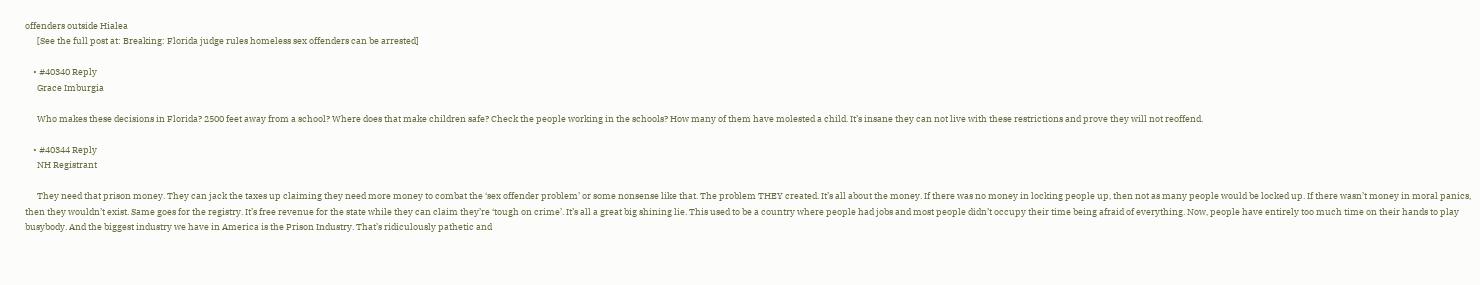offenders outside Hialea
      [See the full post at: Breaking: Florida judge rules homeless sex offenders can be arrested]

    • #40340 Reply
      Grace Imburgia

      Who makes these decisions in Florida? 2500 feet away from a school? Where does that make children safe? Check the people working in the schools? How many of them have molested a child. It’s insane they can not live with these restrictions and prove they will not reoffend.

    • #40344 Reply
      NH Registrant

      They need that prison money. They can jack the taxes up claiming they need more money to combat the ‘sex offender problem’ or some nonsense like that. The problem THEY created. It’s all about the money. If there was no money in locking people up, then not as many people would be locked up. If there wasn’t money in moral panics, then they wouldn’t exist. Same goes for the registry. It’s free revenue for the state while they can claim they’re ‘tough on crime’. It’s all a great big shining lie. This used to be a country where people had jobs and most people didn’t occupy their time being afraid of everything. Now, people have entirely too much time on their hands to play busybody. And the biggest industry we have in America is the Prison Industry. That’s ridiculously pathetic and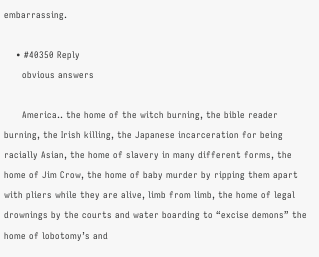embarrassing.

    • #40350 Reply
      obvious answers

      America.. the home of the witch burning, the bible reader burning, the Irish killing, the Japanese incarceration for being racially Asian, the home of slavery in many different forms, the home of Jim Crow, the home of baby murder by ripping them apart with pliers while they are alive, limb from limb, the home of legal drownings by the courts and water boarding to “excise demons” the home of lobotomy’s and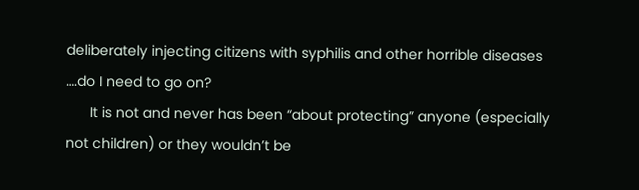deliberately injecting citizens with syphilis and other horrible diseases ….do I need to go on?
      It is not and never has been “about protecting” anyone (especially not children) or they wouldn’t be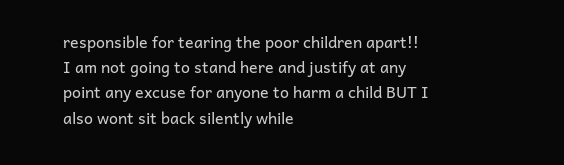responsible for tearing the poor children apart!! I am not going to stand here and justify at any point any excuse for anyone to harm a child BUT I also wont sit back silently while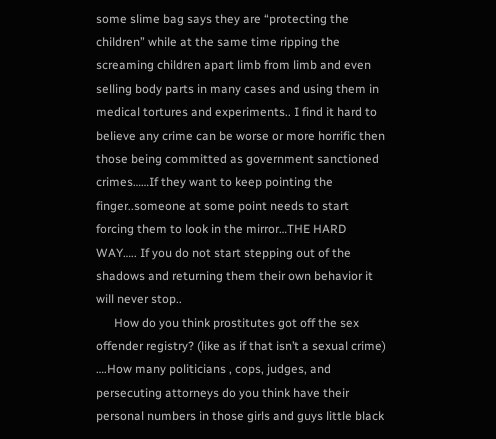some slime bag says they are “protecting the children” while at the same time ripping the screaming children apart limb from limb and even selling body parts in many cases and using them in medical tortures and experiments.. I find it hard to believe any crime can be worse or more horrific then those being committed as government sanctioned crimes……If they want to keep pointing the finger..someone at some point needs to start forcing them to look in the mirror…THE HARD WAY….. If you do not start stepping out of the shadows and returning them their own behavior it will never stop..
      How do you think prostitutes got off the sex offender registry? (like as if that isn’t a sexual crime) ….How many politicians , cops, judges, and persecuting attorneys do you think have their personal numbers in those girls and guys little black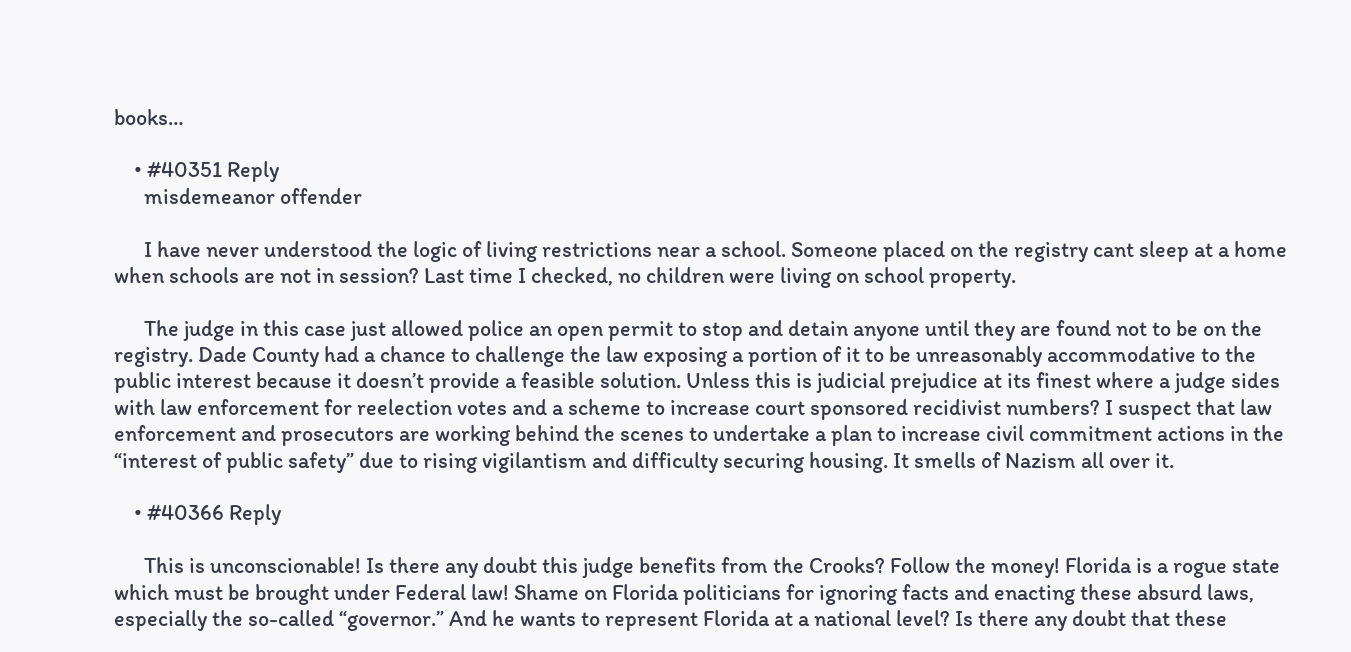books…

    • #40351 Reply
      misdemeanor offender

      I have never understood the logic of living restrictions near a school. Someone placed on the registry cant sleep at a home when schools are not in session? Last time I checked, no children were living on school property.

      The judge in this case just allowed police an open permit to stop and detain anyone until they are found not to be on the registry. Dade County had a chance to challenge the law exposing a portion of it to be unreasonably accommodative to the public interest because it doesn’t provide a feasible solution. Unless this is judicial prejudice at its finest where a judge sides with law enforcement for reelection votes and a scheme to increase court sponsored recidivist numbers? I suspect that law enforcement and prosecutors are working behind the scenes to undertake a plan to increase civil commitment actions in the “interest of public safety” due to rising vigilantism and difficulty securing housing. It smells of Nazism all over it.

    • #40366 Reply

      This is unconscionable! Is there any doubt this judge benefits from the Crooks? Follow the money! Florida is a rogue state which must be brought under Federal law! Shame on Florida politicians for ignoring facts and enacting these absurd laws, especially the so-called “governor.” And he wants to represent Florida at a national level? Is there any doubt that these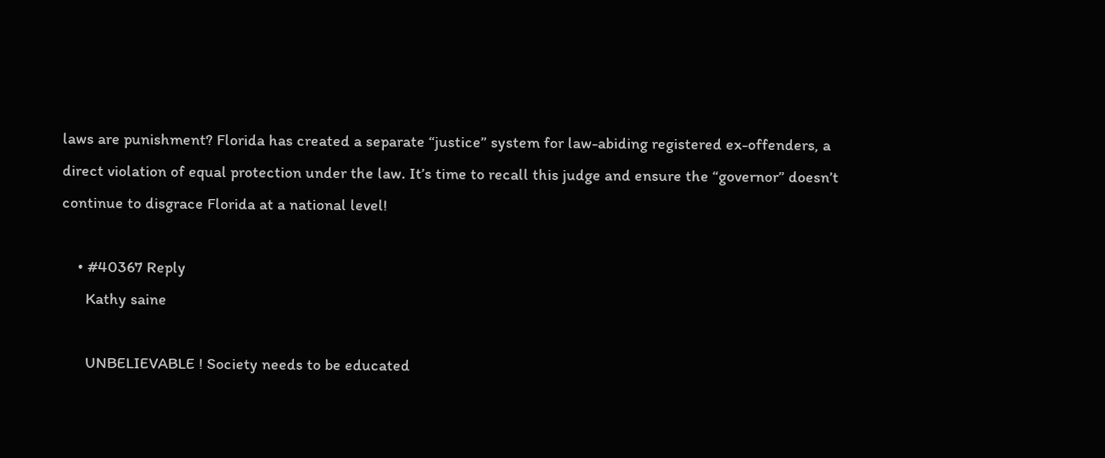laws are punishment? Florida has created a separate “justice” system for law-abiding registered ex-offenders, a direct violation of equal protection under the law. It’s time to recall this judge and ensure the “governor” doesn’t continue to disgrace Florida at a national level!

    • #40367 Reply
      Kathy saine

      UNBELIEVABLE ! Society needs to be educated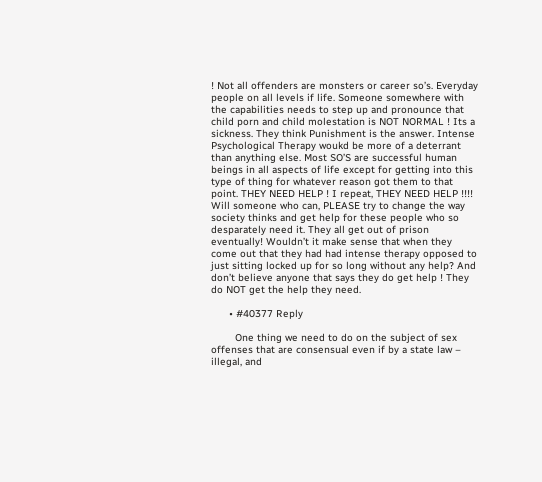! Not all offenders are monsters or career so’s. Everyday people on all levels if life. Someone somewhere with the capabilities needs to step up and pronounce that child porn and child molestation is NOT NORMAL ! Its a sickness. They think Punishment is the answer. Intense Psychological Therapy woukd be more of a deterrant than anything else. Most SO’S are successful human beings in all aspects of life except for getting into this type of thing for whatever reason got them to that point. THEY NEED HELP ! I repeat, THEY NEED HELP !!!! Will someone who can, PLEASE try to change the way society thinks and get help for these people who so desparately need it. They all get out of prison eventually! Wouldn’t it make sense that when they come out that they had had intense therapy opposed to just sitting locked up for so long without any help? And don’t believe anyone that says they do get help ! They do NOT get the help they need.

      • #40377 Reply

        One thing we need to do on the subject of sex offenses that are consensual even if by a state law – illegal, and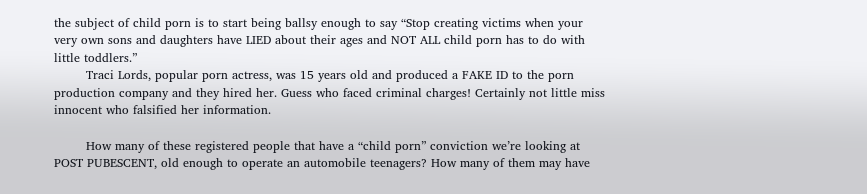the subject of child porn is to start being ballsy enough to say “Stop creating victims when your very own sons and daughters have LIED about their ages and NOT ALL child porn has to do with little toddlers.”
        Traci Lords, popular porn actress, was 15 years old and produced a FAKE ID to the porn production company and they hired her. Guess who faced criminal charges! Certainly not little miss innocent who falsified her information.

        How many of these registered people that have a “child porn” conviction we’re looking at POST PUBESCENT, old enough to operate an automobile teenagers? How many of them may have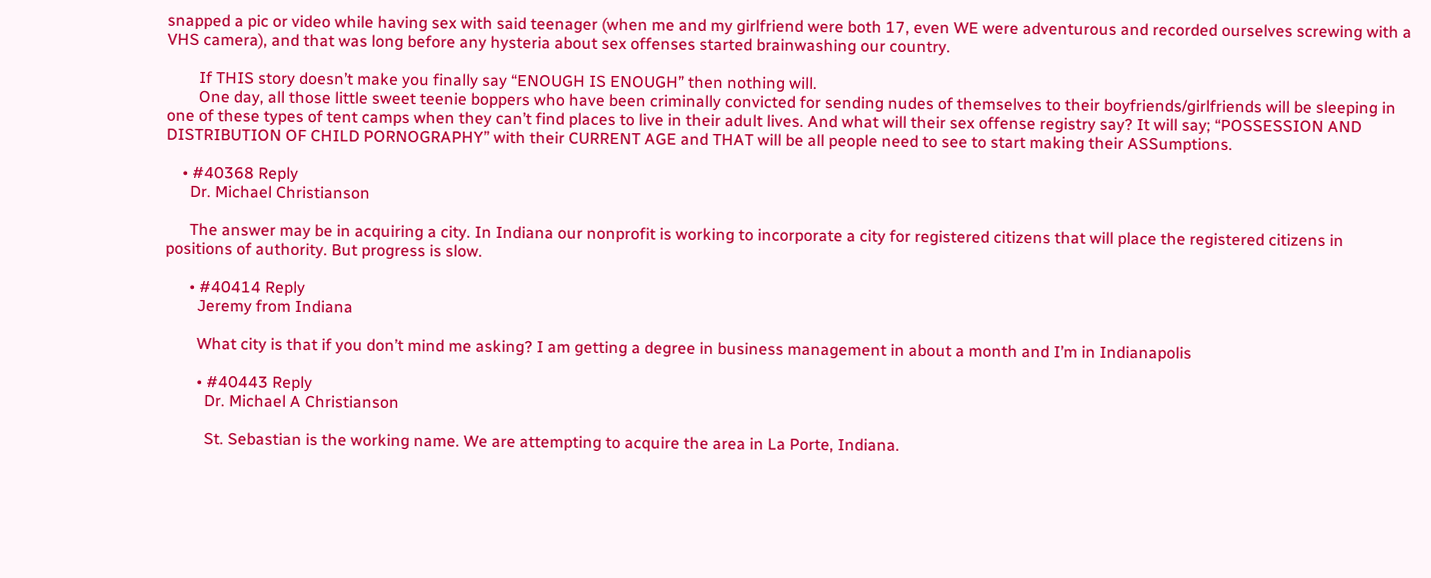snapped a pic or video while having sex with said teenager (when me and my girlfriend were both 17, even WE were adventurous and recorded ourselves screwing with a VHS camera), and that was long before any hysteria about sex offenses started brainwashing our country.

        If THIS story doesn’t make you finally say “ENOUGH IS ENOUGH” then nothing will.
        One day, all those little sweet teenie boppers who have been criminally convicted for sending nudes of themselves to their boyfriends/girlfriends will be sleeping in one of these types of tent camps when they can’t find places to live in their adult lives. And what will their sex offense registry say? It will say; “POSSESSION AND DISTRIBUTION OF CHILD PORNOGRAPHY” with their CURRENT AGE and THAT will be all people need to see to start making their ASSumptions.

    • #40368 Reply
      Dr. Michael Christianson

      The answer may be in acquiring a city. In Indiana our nonprofit is working to incorporate a city for registered citizens that will place the registered citizens in positions of authority. But progress is slow.

      • #40414 Reply
        Jeremy from Indiana

        What city is that if you don’t mind me asking? I am getting a degree in business management in about a month and I’m in Indianapolis

        • #40443 Reply
          Dr. Michael A Christianson

          St. Sebastian is the working name. We are attempting to acquire the area in La Porte, Indiana.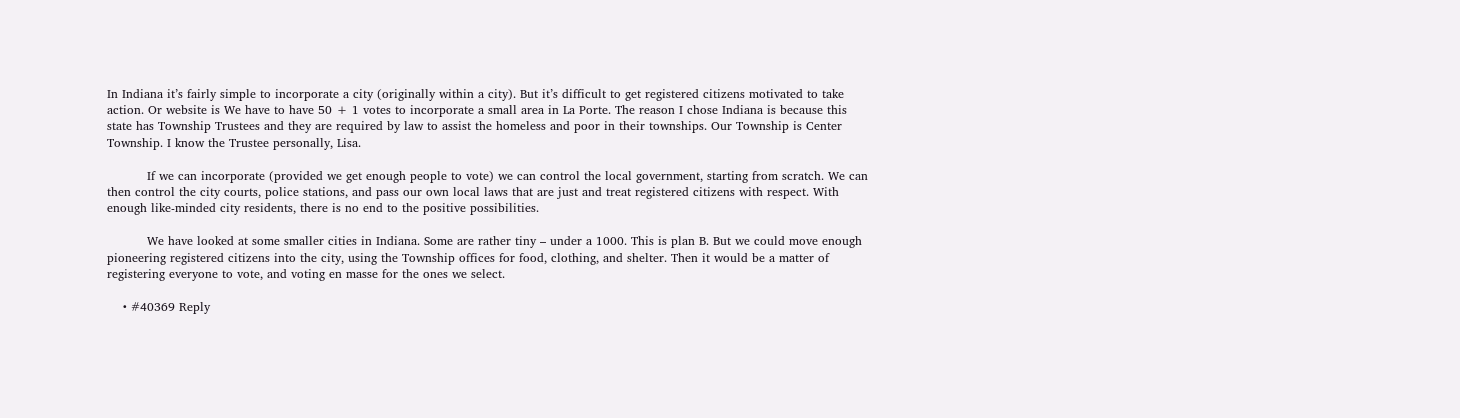In Indiana it’s fairly simple to incorporate a city (originally within a city). But it’s difficult to get registered citizens motivated to take action. Or website is We have to have 50 + 1 votes to incorporate a small area in La Porte. The reason I chose Indiana is because this state has Township Trustees and they are required by law to assist the homeless and poor in their townships. Our Township is Center Township. I know the Trustee personally, Lisa.

          If we can incorporate (provided we get enough people to vote) we can control the local government, starting from scratch. We can then control the city courts, police stations, and pass our own local laws that are just and treat registered citizens with respect. With enough like-minded city residents, there is no end to the positive possibilities.

          We have looked at some smaller cities in Indiana. Some are rather tiny – under a 1000. This is plan B. But we could move enough pioneering registered citizens into the city, using the Township offices for food, clothing, and shelter. Then it would be a matter of registering everyone to vote, and voting en masse for the ones we select.

    • #40369 Reply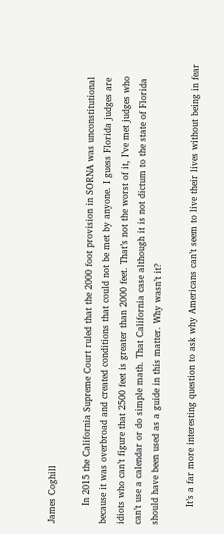James Coghill

      In 2015 the California Supreme Court ruled that the 2000 foot provision in SORNA was unconstitutional because it was overbroad and created conditions that could not be met by anyone. I guess Florida judges are idiots who can’t figure that 2500 feet is greater than 2000 feet. That’s not the worst of it, I’ve met judges who can’t use a calendar or do simple math. That California case although it is not dictum to the state of Florida should have been used as a guide in this matter. Why wasn’t it?

      It’s a far more interesting question to ask why Americans can’t seem to live their lives without being in fear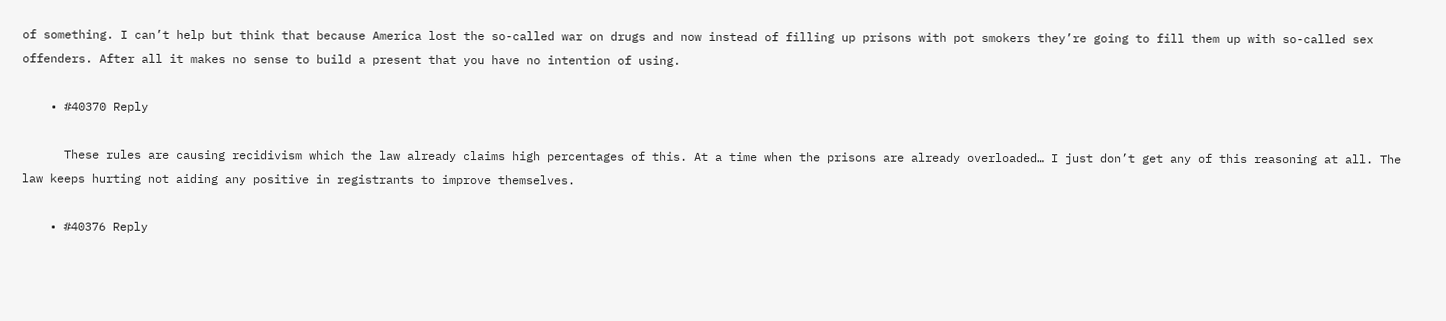of something. I can’t help but think that because America lost the so-called war on drugs and now instead of filling up prisons with pot smokers they’re going to fill them up with so-called sex offenders. After all it makes no sense to build a present that you have no intention of using.

    • #40370 Reply

      These rules are causing recidivism which the law already claims high percentages of this. At a time when the prisons are already overloaded… I just don’t get any of this reasoning at all. The law keeps hurting not aiding any positive in registrants to improve themselves.

    • #40376 Reply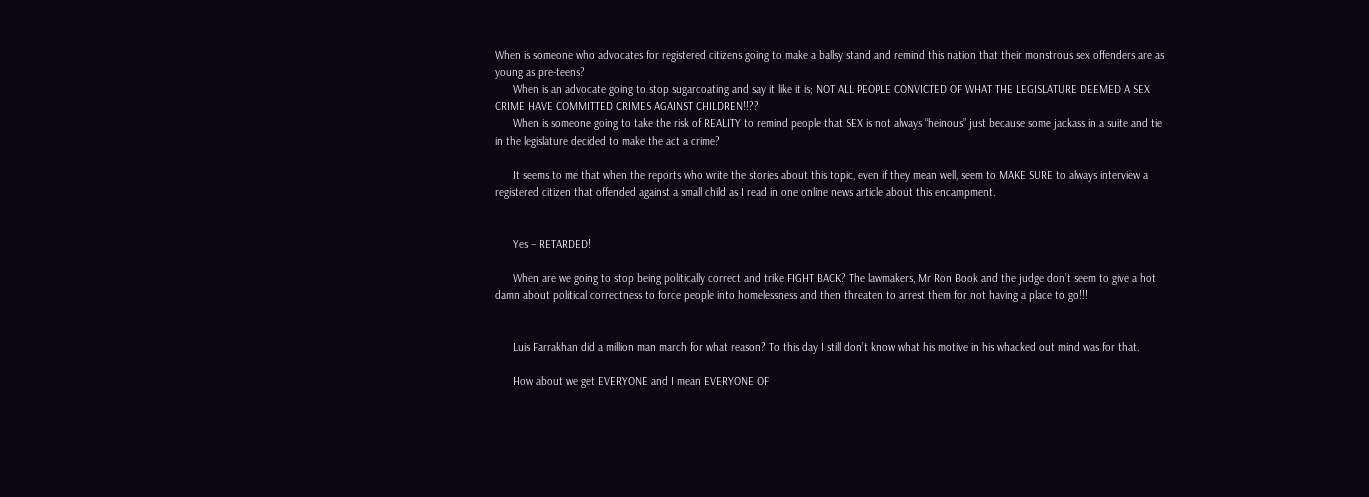When is someone who advocates for registered citizens going to make a ballsy stand and remind this nation that their monstrous sex offenders are as young as pre-teens?
      When is an advocate going to stop sugarcoating and say it like it is; NOT ALL PEOPLE CONVICTED OF WHAT THE LEGISLATURE DEEMED A SEX CRIME HAVE COMMITTED CRIMES AGAINST CHILDREN!!??
      When is someone going to take the risk of REALITY to remind people that SEX is not always “heinous” just because some jackass in a suite and tie in the legislature decided to make the act a crime?

      It seems to me that when the reports who write the stories about this topic, even if they mean well, seem to MAKE SURE to always interview a registered citizen that offended against a small child as I read in one online news article about this encampment.


      Yes – RETARDED!

      When are we going to stop being politically correct and trike FIGHT BACK? The lawmakers, Mr Ron Book and the judge don’t seem to give a hot damn about political correctness to force people into homelessness and then threaten to arrest them for not having a place to go!!!


      Luis Farrakhan did a million man march for what reason? To this day I still don’t know what his motive in his whacked out mind was for that.

      How about we get EVERYONE and I mean EVERYONE OF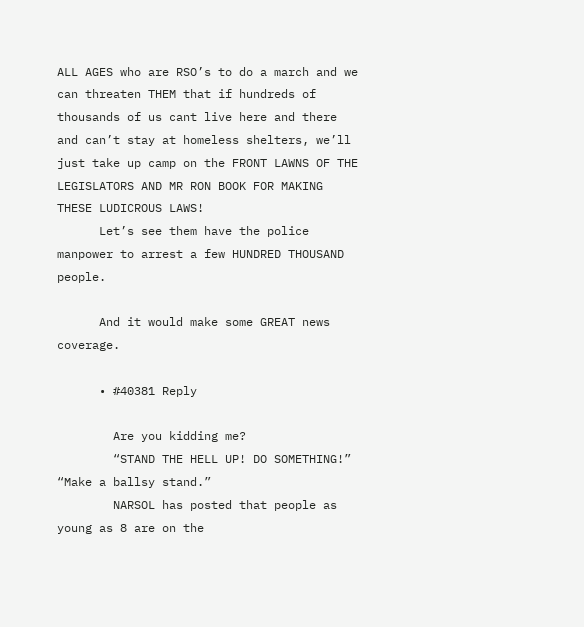ALL AGES who are RSO’s to do a march and we can threaten THEM that if hundreds of thousands of us cant live here and there and can’t stay at homeless shelters, we’ll just take up camp on the FRONT LAWNS OF THE LEGISLATORS AND MR RON BOOK FOR MAKING THESE LUDICROUS LAWS!
      Let’s see them have the police manpower to arrest a few HUNDRED THOUSAND people.

      And it would make some GREAT news coverage.

      • #40381 Reply

        Are you kidding me?
        “STAND THE HELL UP! DO SOMETHING!” “Make a ballsy stand.”
        NARSOL has posted that people as young as 8 are on the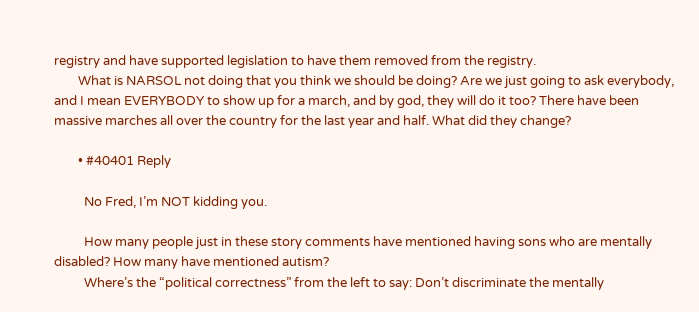registry and have supported legislation to have them removed from the registry.
        What is NARSOL not doing that you think we should be doing? Are we just going to ask everybody, and I mean EVERYBODY to show up for a march, and by god, they will do it too? There have been massive marches all over the country for the last year and half. What did they change?

        • #40401 Reply

          No Fred, I’m NOT kidding you.

          How many people just in these story comments have mentioned having sons who are mentally disabled? How many have mentioned autism?
          Where’s the “political correctness” from the left to say: Don’t discriminate the mentally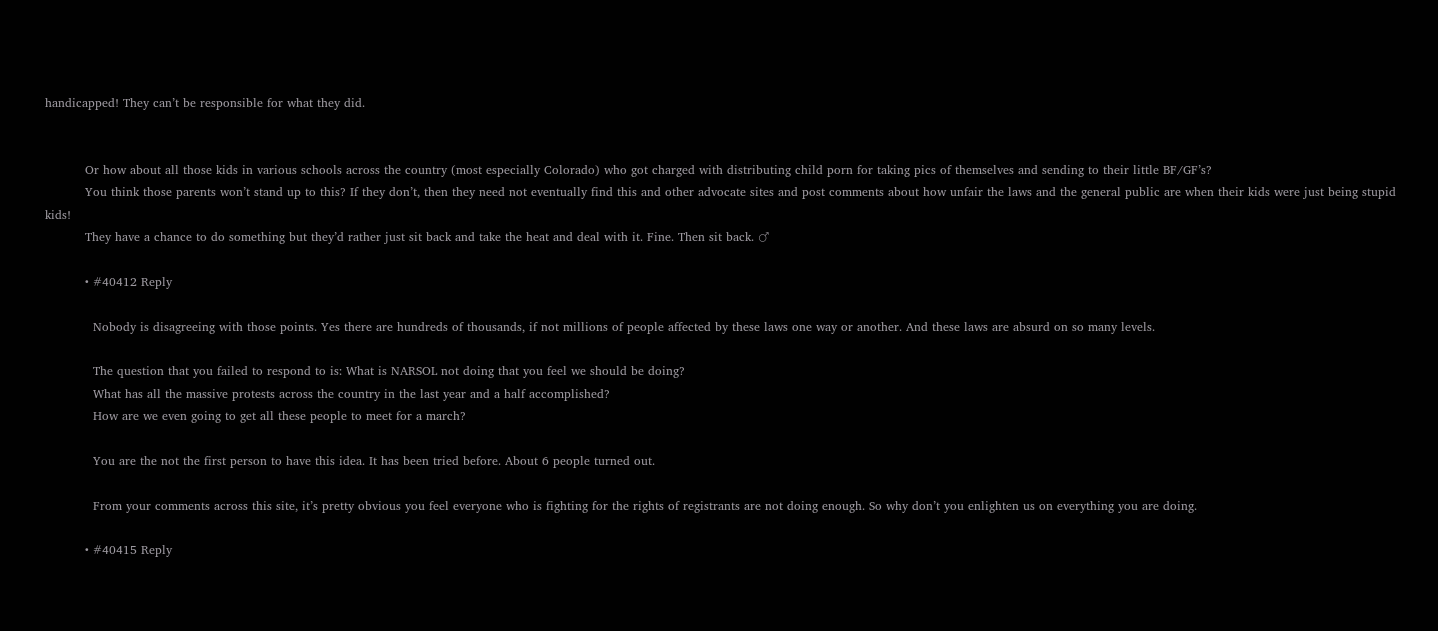handicapped! They can’t be responsible for what they did.


          Or how about all those kids in various schools across the country (most especially Colorado) who got charged with distributing child porn for taking pics of themselves and sending to their little BF/GF’s?
          You think those parents won’t stand up to this? If they don’t, then they need not eventually find this and other advocate sites and post comments about how unfair the laws and the general public are when their kids were just being stupid kids!
          They have a chance to do something but they’d rather just sit back and take the heat and deal with it. Fine. Then sit back. ♂

          • #40412 Reply

            Nobody is disagreeing with those points. Yes there are hundreds of thousands, if not millions of people affected by these laws one way or another. And these laws are absurd on so many levels.

            The question that you failed to respond to is: What is NARSOL not doing that you feel we should be doing?
            What has all the massive protests across the country in the last year and a half accomplished?
            How are we even going to get all these people to meet for a march?

            You are the not the first person to have this idea. It has been tried before. About 6 people turned out.

            From your comments across this site, it’s pretty obvious you feel everyone who is fighting for the rights of registrants are not doing enough. So why don’t you enlighten us on everything you are doing.

          • #40415 Reply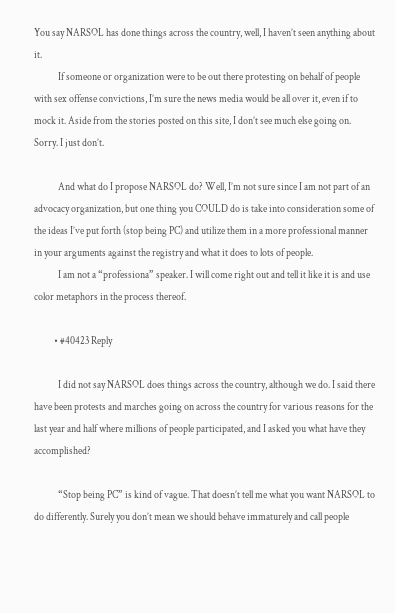You say NARSOL has done things across the country, well, I haven’t seen anything about it.
            If someone or organization were to be out there protesting on behalf of people with sex offense convictions, I’m sure the news media would be all over it, even if to mock it. Aside from the stories posted on this site, I don’t see much else going on. Sorry. I just don’t.

            And what do I propose NARSOL do? Well, I’m not sure since I am not part of an advocacy organization, but one thing you COULD do is take into consideration some of the ideas I’ve put forth (stop being PC) and utilize them in a more professional manner in your arguments against the registry and what it does to lots of people.
            I am not a “professiona” speaker. I will come right out and tell it like it is and use color metaphors in the process thereof.

          • #40423 Reply

            I did not say NARSOL does things across the country, although we do. I said there have been protests and marches going on across the country for various reasons for the last year and half where millions of people participated, and I asked you what have they accomplished?

            “Stop being PC” is kind of vague. That doesn’t tell me what you want NARSOL to do differently. Surely you don’t mean we should behave immaturely and call people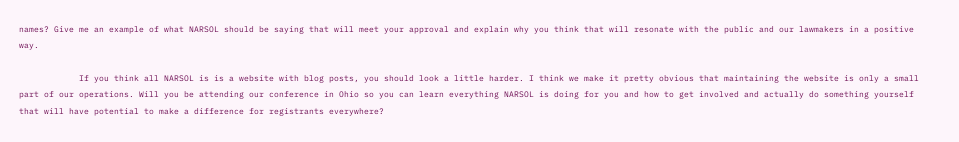names? Give me an example of what NARSOL should be saying that will meet your approval and explain why you think that will resonate with the public and our lawmakers in a positive way.

            If you think all NARSOL is is a website with blog posts, you should look a little harder. I think we make it pretty obvious that maintaining the website is only a small part of our operations. Will you be attending our conference in Ohio so you can learn everything NARSOL is doing for you and how to get involved and actually do something yourself that will have potential to make a difference for registrants everywhere?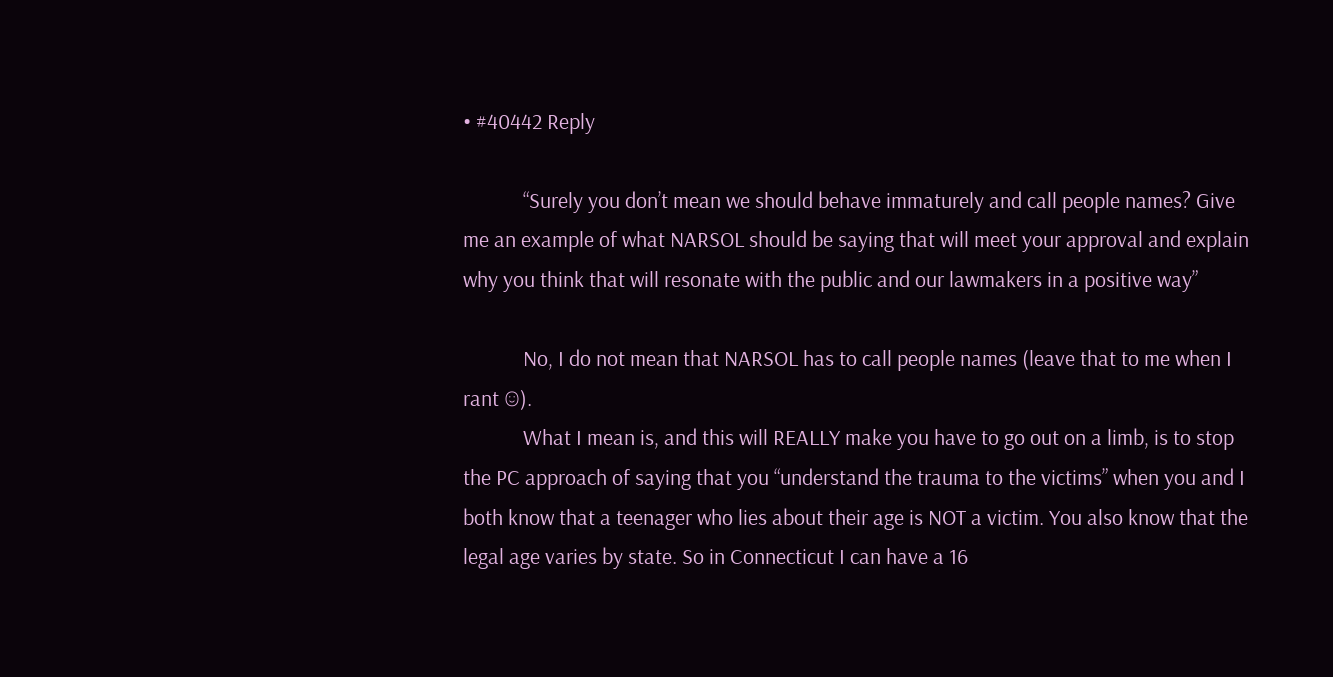• #40442 Reply

            “Surely you don’t mean we should behave immaturely and call people names? Give me an example of what NARSOL should be saying that will meet your approval and explain why you think that will resonate with the public and our lawmakers in a positive way”

            No, I do not mean that NARSOL has to call people names (leave that to me when I rant ☺).
            What I mean is, and this will REALLY make you have to go out on a limb, is to stop the PC approach of saying that you “understand the trauma to the victims” when you and I both know that a teenager who lies about their age is NOT a victim. You also know that the legal age varies by state. So in Connecticut I can have a 16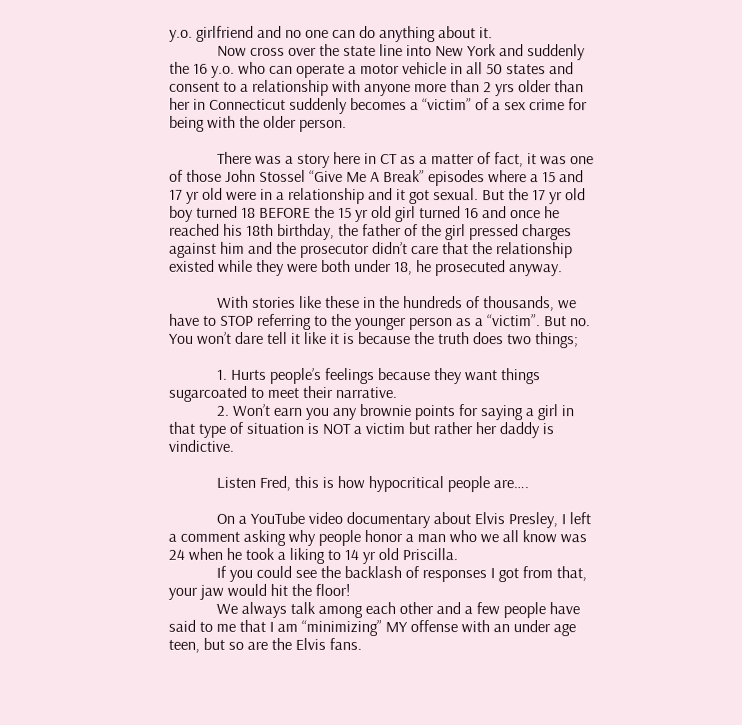y.o. girlfriend and no one can do anything about it.
            Now cross over the state line into New York and suddenly the 16 y.o. who can operate a motor vehicle in all 50 states and consent to a relationship with anyone more than 2 yrs older than her in Connecticut suddenly becomes a “victim” of a sex crime for being with the older person.

            There was a story here in CT as a matter of fact, it was one of those John Stossel “Give Me A Break” episodes where a 15 and 17 yr old were in a relationship and it got sexual. But the 17 yr old boy turned 18 BEFORE the 15 yr old girl turned 16 and once he reached his 18th birthday, the father of the girl pressed charges against him and the prosecutor didn’t care that the relationship existed while they were both under 18, he prosecuted anyway.

            With stories like these in the hundreds of thousands, we have to STOP referring to the younger person as a “victim”. But no. You won’t dare tell it like it is because the truth does two things;

            1. Hurts people’s feelings because they want things sugarcoated to meet their narrative.
            2. Won’t earn you any brownie points for saying a girl in that type of situation is NOT a victim but rather her daddy is vindictive.

            Listen Fred, this is how hypocritical people are….

            On a YouTube video documentary about Elvis Presley, I left a comment asking why people honor a man who we all know was 24 when he took a liking to 14 yr old Priscilla.
            If you could see the backlash of responses I got from that, your jaw would hit the floor!
            We always talk among each other and a few people have said to me that I am “minimizing” MY offense with an under age teen, but so are the Elvis fans.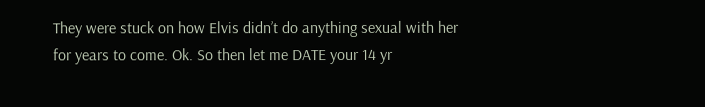They were stuck on how Elvis didn’t do anything sexual with her for years to come. Ok. So then let me DATE your 14 yr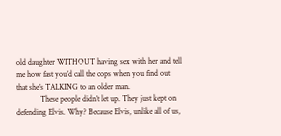old daughter WITHOUT having sex with her and tell me how fast you’d call the cops when you find out that she’s TALKING to an older man.
            These people didn’t let up. They just kept on defending Elvis. Why? Because Elvis, unlike all of us,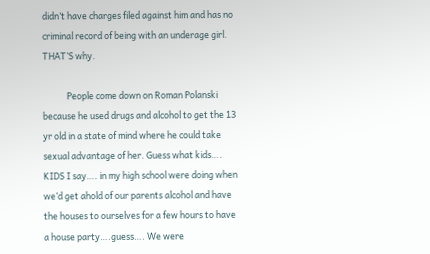didn’t have charges filed against him and has no criminal record of being with an underage girl. THAT’S why.

            People come down on Roman Polanski because he used drugs and alcohol to get the 13 yr old in a state of mind where he could take sexual advantage of her. Guess what kids…. KIDS I say…. in my high school were doing when we’d get ahold of our parents alcohol and have the houses to ourselves for a few hours to have a house party….guess…. We were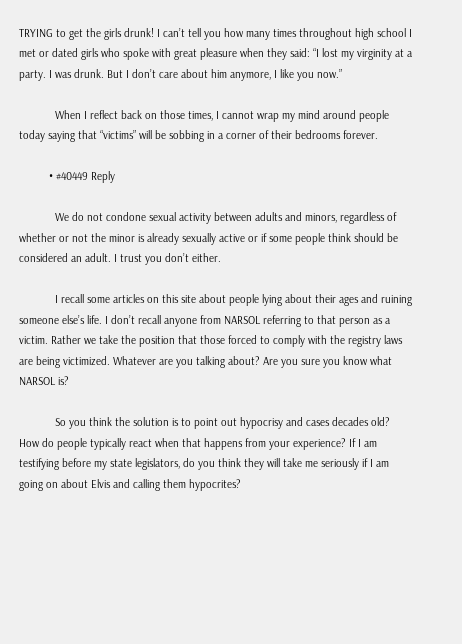TRYING to get the girls drunk! I can’t tell you how many times throughout high school I met or dated girls who spoke with great pleasure when they said: “I lost my virginity at a party. I was drunk. But I don’t care about him anymore, I like you now.”

            When I reflect back on those times, I cannot wrap my mind around people today saying that “victims” will be sobbing in a corner of their bedrooms forever.

          • #40449 Reply

            We do not condone sexual activity between adults and minors, regardless of whether or not the minor is already sexually active or if some people think should be considered an adult. I trust you don’t either.

            I recall some articles on this site about people lying about their ages and ruining someone else’s life. I don’t recall anyone from NARSOL referring to that person as a victim. Rather we take the position that those forced to comply with the registry laws are being victimized. Whatever are you talking about? Are you sure you know what NARSOL is?

            So you think the solution is to point out hypocrisy and cases decades old? How do people typically react when that happens from your experience? If I am testifying before my state legislators, do you think they will take me seriously if I am going on about Elvis and calling them hypocrites?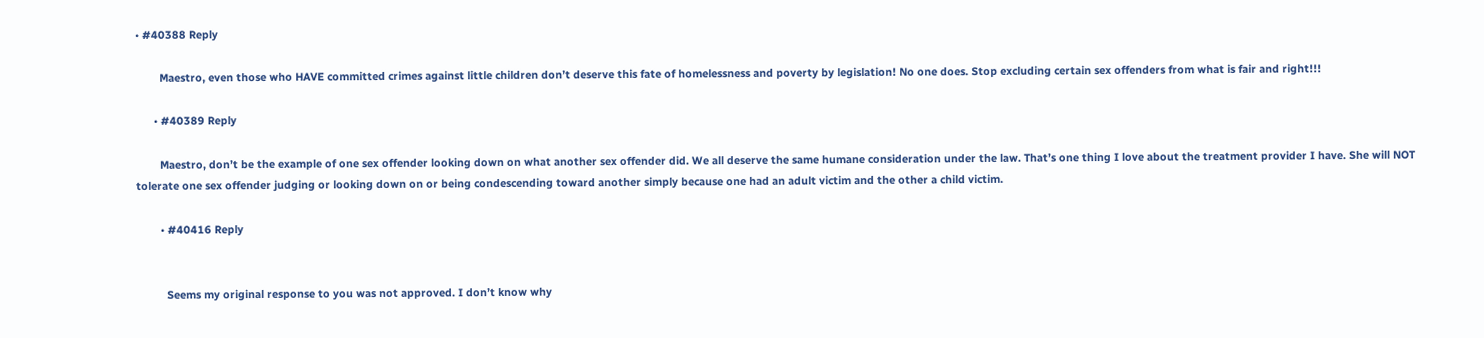• #40388 Reply

        Maestro, even those who HAVE committed crimes against little children don’t deserve this fate of homelessness and poverty by legislation! No one does. Stop excluding certain sex offenders from what is fair and right!!!

      • #40389 Reply

        Maestro, don’t be the example of one sex offender looking down on what another sex offender did. We all deserve the same humane consideration under the law. That’s one thing I love about the treatment provider I have. She will NOT tolerate one sex offender judging or looking down on or being condescending toward another simply because one had an adult victim and the other a child victim.

        • #40416 Reply


          Seems my original response to you was not approved. I don’t know why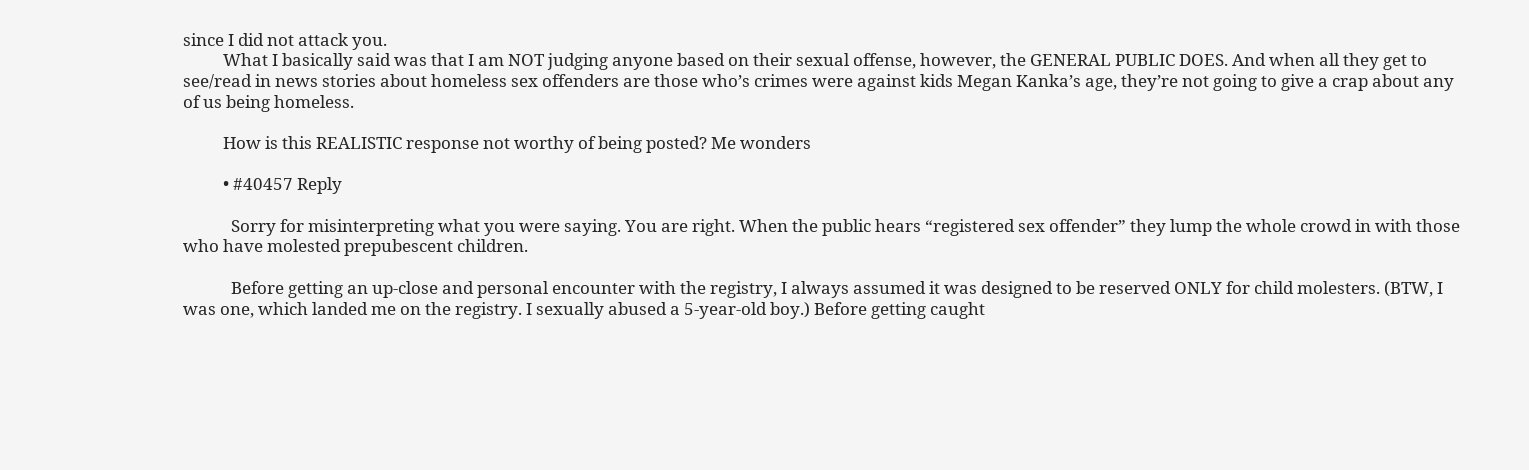since I did not attack you.
          What I basically said was that I am NOT judging anyone based on their sexual offense, however, the GENERAL PUBLIC DOES. And when all they get to see/read in news stories about homeless sex offenders are those who’s crimes were against kids Megan Kanka’s age, they’re not going to give a crap about any of us being homeless.

          How is this REALISTIC response not worthy of being posted? Me wonders

          • #40457 Reply

            Sorry for misinterpreting what you were saying. You are right. When the public hears “registered sex offender” they lump the whole crowd in with those who have molested prepubescent children.

            Before getting an up-close and personal encounter with the registry, I always assumed it was designed to be reserved ONLY for child molesters. (BTW, I was one, which landed me on the registry. I sexually abused a 5-year-old boy.) Before getting caught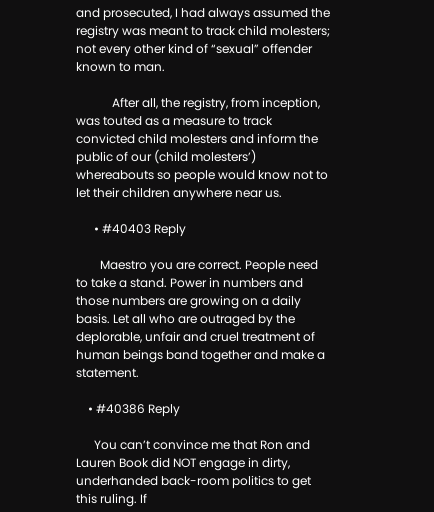and prosecuted, I had always assumed the registry was meant to track child molesters; not every other kind of “sexual” offender known to man.

            After all, the registry, from inception, was touted as a measure to track convicted child molesters and inform the public of our (child molesters’) whereabouts so people would know not to let their children anywhere near us.

      • #40403 Reply

        Maestro you are correct. People need to take a stand. Power in numbers and those numbers are growing on a daily basis. Let all who are outraged by the deplorable, unfair and cruel treatment of human beings band together and make a statement.

    • #40386 Reply

      You can’t convince me that Ron and Lauren Book did NOT engage in dirty, underhanded back-room politics to get this ruling. If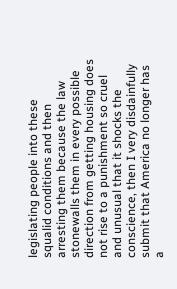legislating people into these squalid conditions and then arresting them because the law stonewalls them in every possible direction from getting housing does not rise to a punishment so cruel and unusual that it shocks the conscience, then I very disdainfully submit that America no longer has a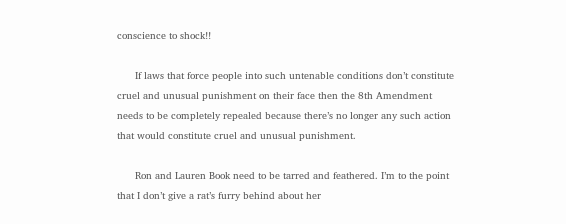conscience to shock!!

      If laws that force people into such untenable conditions don’t constitute cruel and unusual punishment on their face then the 8th Amendment needs to be completely repealed because there’s no longer any such action that would constitute cruel and unusual punishment.

      Ron and Lauren Book need to be tarred and feathered. I’m to the point that I don’t give a rat’s furry behind about her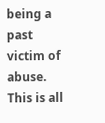being a past victim of abuse. This is all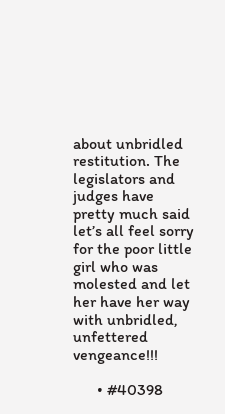about unbridled restitution. The legislators and judges have pretty much said let’s all feel sorry for the poor little girl who was molested and let her have her way with unbridled, unfettered vengeance!!!

      • #40398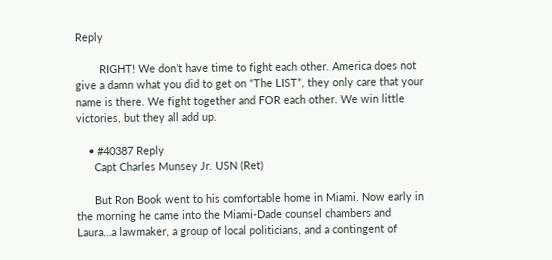Reply

        RIGHT! We don’t have time to fight each other. America does not give a damn what you did to get on “The LIST”, they only care that your name is there. We fight together and FOR each other. We win little victories, but they all add up.

    • #40387 Reply
      Capt Charles Munsey Jr. USN (Ret)

      But Ron Book went to his comfortable home in Miami. Now early in the morning he came into the Miami-Dade counsel chambers and Laura…a lawmaker, a group of local politicians, and a contingent of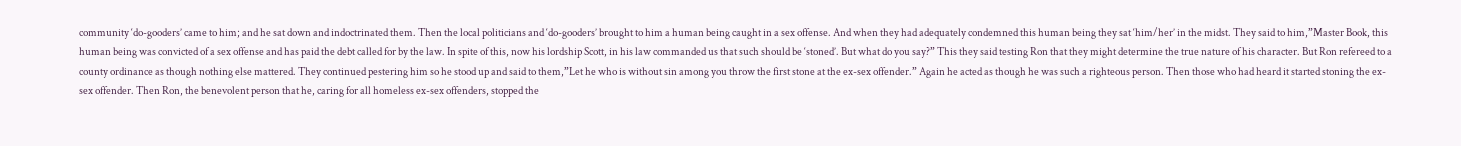community ‘do-gooders’ came to him; and he sat down and indoctrinated them. Then the local politicians and ‘do-gooders’ brought to him a human being caught in a sex offense. And when they had adequately condemned this human being they sat ‘him/her’ in the midst. They said to him,”Master Book, this human being was convicted of a sex offense and has paid the debt called for by the law. In spite of this, now his lordship Scott, in his law commanded us that such should be ‘stoned’. But what do you say?” This they said testing Ron that they might determine the true nature of his character. But Ron refereed to a county ordinance as though nothing else mattered. They continued pestering him so he stood up and said to them,”Let he who is without sin among you throw the first stone at the ex-sex offender.” Again he acted as though he was such a righteous person. Then those who had heard it started stoning the ex-sex offender. Then Ron, the benevolent person that he, caring for all homeless ex-sex offenders, stopped the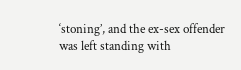‘stoning’, and the ex-sex offender was left standing with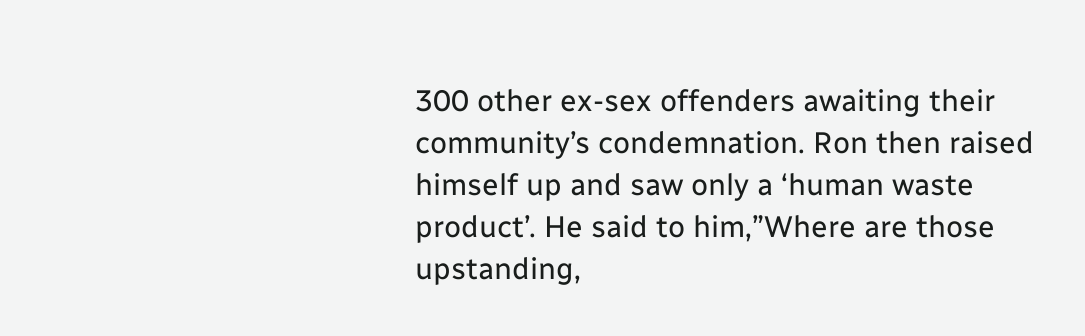300 other ex-sex offenders awaiting their community’s condemnation. Ron then raised himself up and saw only a ‘human waste product’. He said to him,”Where are those upstanding,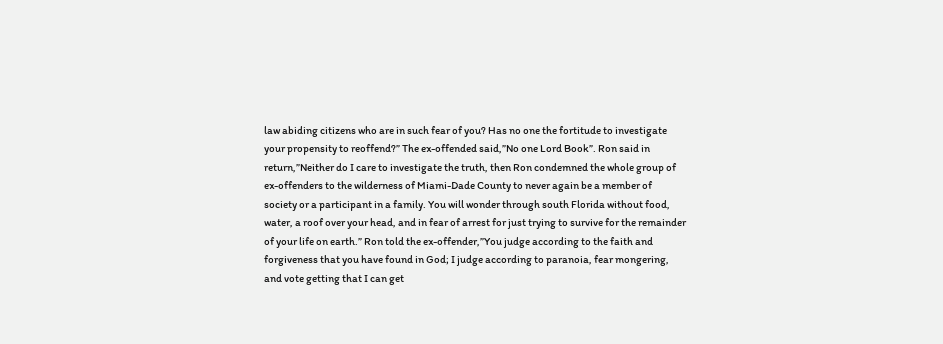law abiding citizens who are in such fear of you? Has no one the fortitude to investigate your propensity to reoffend?” The ex-offended said,”No one Lord Book”. Ron said in return,”Neither do I care to investigate the truth, then Ron condemned the whole group of ex-offenders to the wilderness of Miami-Dade County to never again be a member of society or a participant in a family. You will wonder through south Florida without food, water, a roof over your head, and in fear of arrest for just trying to survive for the remainder of your life on earth.” Ron told the ex-offender,”You judge according to the faith and forgiveness that you have found in God; I judge according to paranoia, fear mongering, and vote getting that I can get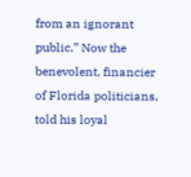from an ignorant public.” Now the benevolent, financier of Florida politicians, told his loyal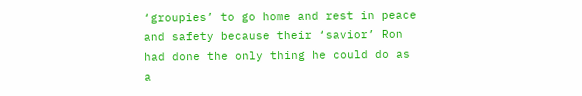‘groupies’ to go home and rest in peace and safety because their ‘savior’ Ron had done the only thing he could do as a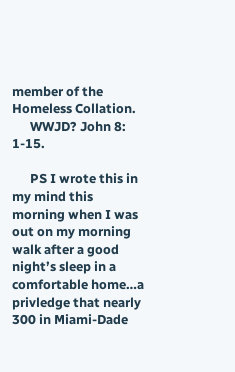member of the Homeless Collation.
      WWJD? John 8: 1-15.

      PS I wrote this in my mind this morning when I was out on my morning walk after a good night’s sleep in a comfortable home…a privledge that nearly 300 in Miami-Dade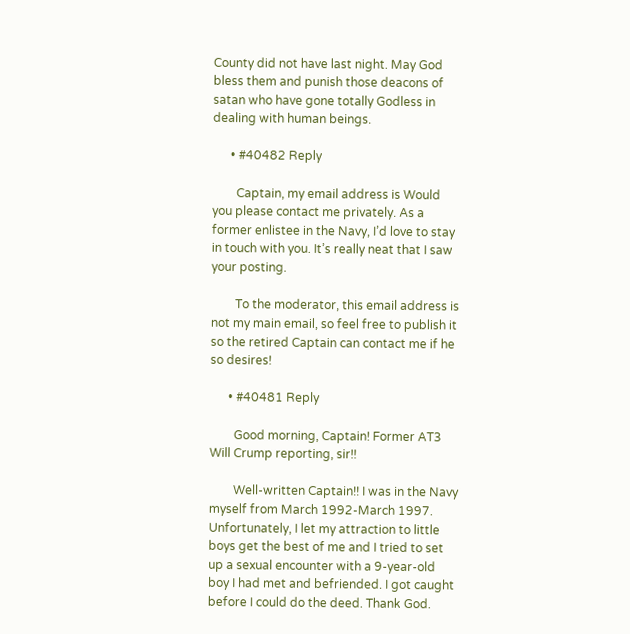County did not have last night. May God bless them and punish those deacons of satan who have gone totally Godless in dealing with human beings.

      • #40482 Reply

        Captain, my email address is Would you please contact me privately. As a former enlistee in the Navy, I’d love to stay in touch with you. It’s really neat that I saw your posting.

        To the moderator, this email address is not my main email, so feel free to publish it so the retired Captain can contact me if he so desires!

      • #40481 Reply

        Good morning, Captain! Former AT3 Will Crump reporting, sir!!

        Well-written Captain!! I was in the Navy myself from March 1992-March 1997. Unfortunately, I let my attraction to little boys get the best of me and I tried to set up a sexual encounter with a 9-year-old boy I had met and befriended. I got caught before I could do the deed. Thank God.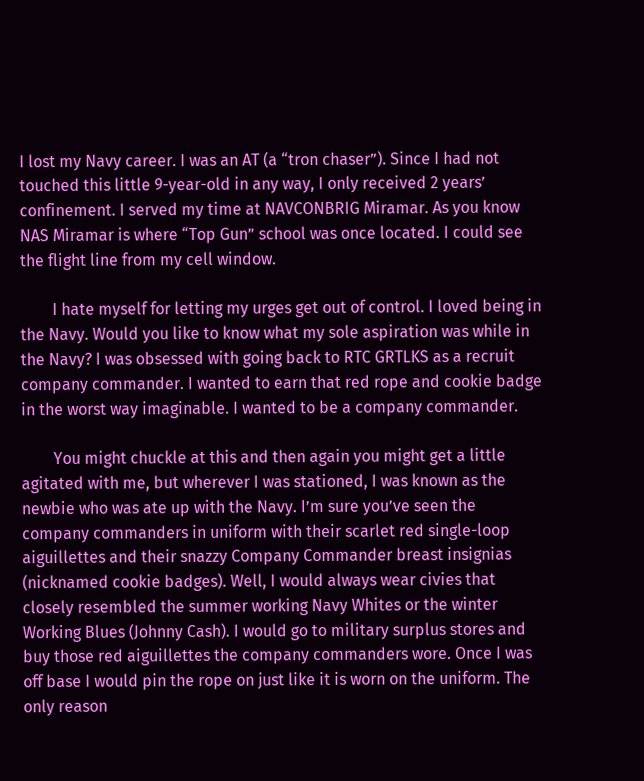I lost my Navy career. I was an AT (a “tron chaser”). Since I had not touched this little 9-year-old in any way, I only received 2 years’ confinement. I served my time at NAVCONBRIG Miramar. As you know NAS Miramar is where “Top Gun” school was once located. I could see the flight line from my cell window.

        I hate myself for letting my urges get out of control. I loved being in the Navy. Would you like to know what my sole aspiration was while in the Navy? I was obsessed with going back to RTC GRTLKS as a recruit company commander. I wanted to earn that red rope and cookie badge in the worst way imaginable. I wanted to be a company commander.

        You might chuckle at this and then again you might get a little agitated with me, but wherever I was stationed, I was known as the newbie who was ate up with the Navy. I’m sure you’ve seen the company commanders in uniform with their scarlet red single-loop aiguillettes and their snazzy Company Commander breast insignias (nicknamed cookie badges). Well, I would always wear civies that closely resembled the summer working Navy Whites or the winter Working Blues (Johnny Cash). I would go to military surplus stores and buy those red aiguillettes the company commanders wore. Once I was off base I would pin the rope on just like it is worn on the uniform. The only reason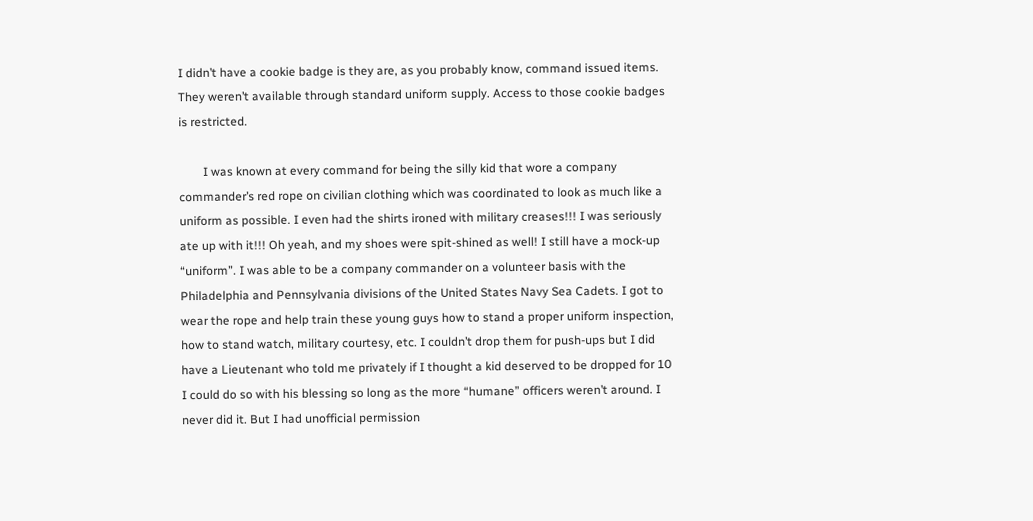I didn’t have a cookie badge is they are, as you probably know, command issued items. They weren’t available through standard uniform supply. Access to those cookie badges is restricted.

        I was known at every command for being the silly kid that wore a company commander’s red rope on civilian clothing which was coordinated to look as much like a uniform as possible. I even had the shirts ironed with military creases!!! I was seriously ate up with it!!! Oh yeah, and my shoes were spit-shined as well! I still have a mock-up “uniform”. I was able to be a company commander on a volunteer basis with the Philadelphia and Pennsylvania divisions of the United States Navy Sea Cadets. I got to wear the rope and help train these young guys how to stand a proper uniform inspection, how to stand watch, military courtesy, etc. I couldn’t drop them for push-ups but I did have a Lieutenant who told me privately if I thought a kid deserved to be dropped for 10 I could do so with his blessing so long as the more “humane” officers weren’t around. I never did it. But I had unofficial permission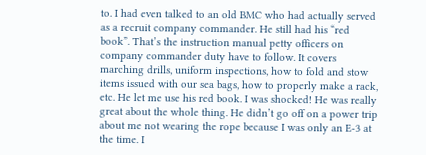to. I had even talked to an old BMC who had actually served as a recruit company commander. He still had his “red book”. That’s the instruction manual petty officers on company commander duty have to follow. It covers marching drills, uniform inspections, how to fold and stow items issued with our sea bags, how to properly make a rack, etc. He let me use his red book. I was shocked! He was really great about the whole thing. He didn’t go off on a power trip about me not wearing the rope because I was only an E-3 at the time. I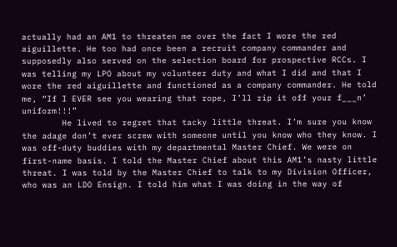actually had an AM1 to threaten me over the fact I wore the red aiguillette. He too had once been a recruit company commander and supposedly also served on the selection board for prospective RCCs. I was telling my LPO about my volunteer duty and what I did and that I wore the red aiguillette and functioned as a company commander. He told me, “If I EVER see you wearing that rope, I’ll rip it off your f___n’ uniform!!!”
        He lived to regret that tacky little threat. I’m sure you know the adage don’t ever screw with someone until you know who they know. I was off-duty buddies with my departmental Master Chief. We were on first-name basis. I told the Master Chief about this AM1’s nasty little threat. I was told by the Master Chief to talk to my Division Officer, who was an LDO Ensign. I told him what I was doing in the way of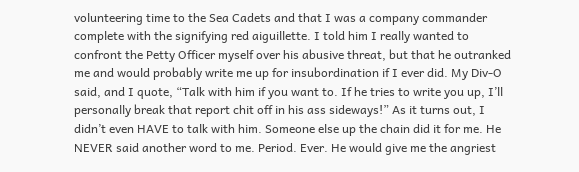volunteering time to the Sea Cadets and that I was a company commander complete with the signifying red aiguillette. I told him I really wanted to confront the Petty Officer myself over his abusive threat, but that he outranked me and would probably write me up for insubordination if I ever did. My Div-O said, and I quote, “Talk with him if you want to. If he tries to write you up, I’ll personally break that report chit off in his ass sideways!” As it turns out, I didn’t even HAVE to talk with him. Someone else up the chain did it for me. He NEVER said another word to me. Period. Ever. He would give me the angriest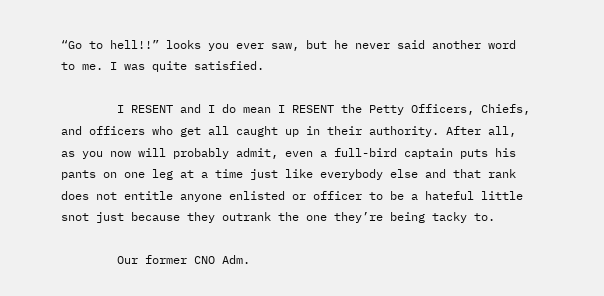“Go to hell!!” looks you ever saw, but he never said another word to me. I was quite satisfied.

        I RESENT and I do mean I RESENT the Petty Officers, Chiefs, and officers who get all caught up in their authority. After all, as you now will probably admit, even a full-bird captain puts his pants on one leg at a time just like everybody else and that rank does not entitle anyone enlisted or officer to be a hateful little snot just because they outrank the one they’re being tacky to.

        Our former CNO Adm.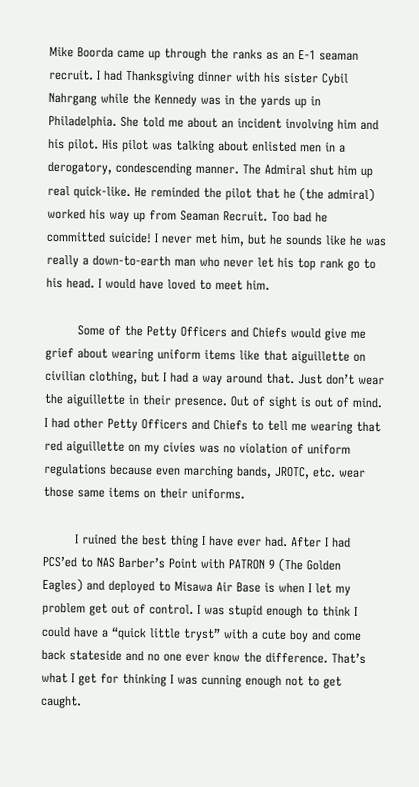Mike Boorda came up through the ranks as an E-1 seaman recruit. I had Thanksgiving dinner with his sister Cybil Nahrgang while the Kennedy was in the yards up in Philadelphia. She told me about an incident involving him and his pilot. His pilot was talking about enlisted men in a derogatory, condescending manner. The Admiral shut him up real quick-like. He reminded the pilot that he (the admiral) worked his way up from Seaman Recruit. Too bad he committed suicide! I never met him, but he sounds like he was really a down-to-earth man who never let his top rank go to his head. I would have loved to meet him.

        Some of the Petty Officers and Chiefs would give me grief about wearing uniform items like that aiguillette on civilian clothing, but I had a way around that. Just don’t wear the aiguillette in their presence. Out of sight is out of mind. I had other Petty Officers and Chiefs to tell me wearing that red aiguillette on my civies was no violation of uniform regulations because even marching bands, JROTC, etc. wear those same items on their uniforms.

        I ruined the best thing I have ever had. After I had PCS’ed to NAS Barber’s Point with PATRON 9 (The Golden Eagles) and deployed to Misawa Air Base is when I let my problem get out of control. I was stupid enough to think I could have a “quick little tryst” with a cute boy and come back stateside and no one ever know the difference. That’s what I get for thinking I was cunning enough not to get caught.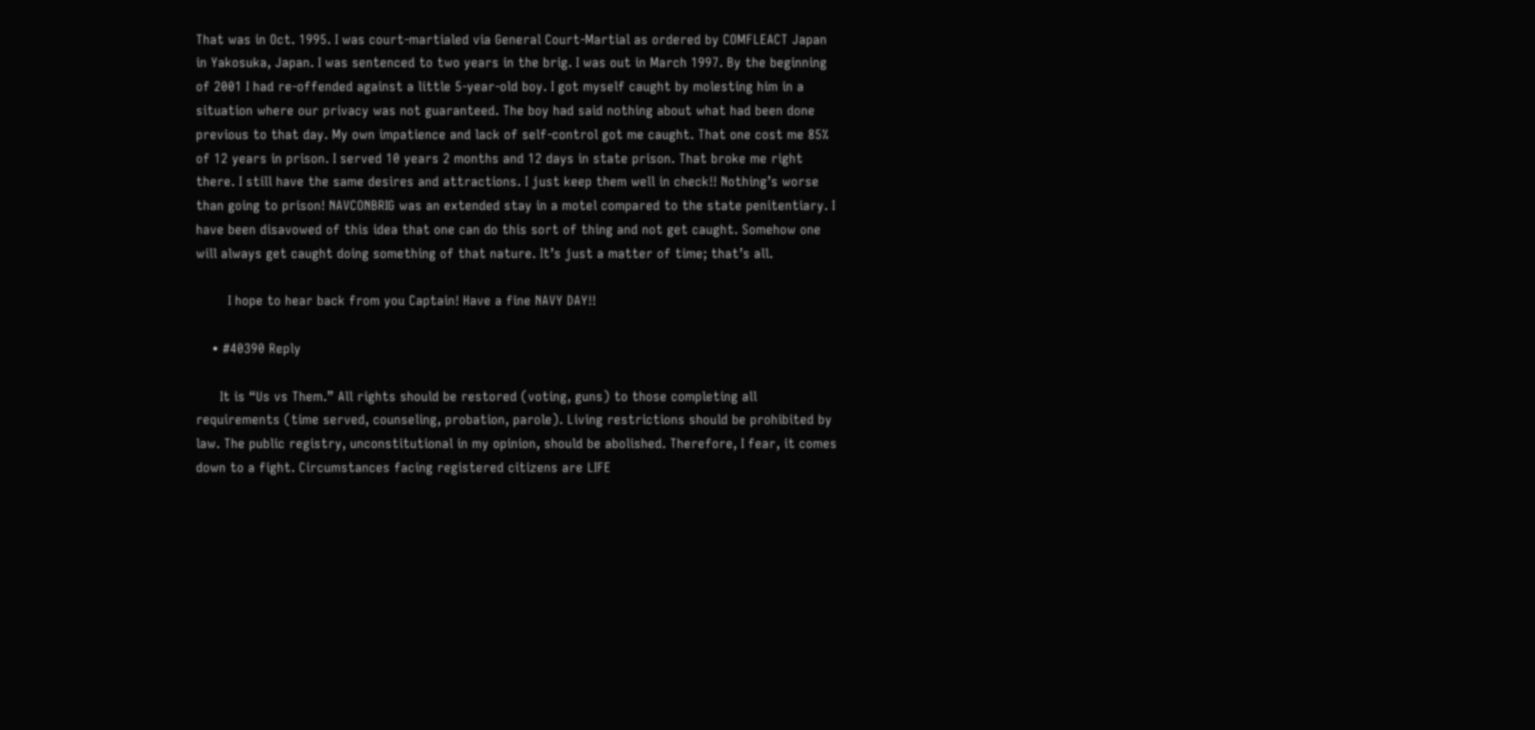That was in Oct. 1995. I was court-martialed via General Court-Martial as ordered by COMFLEACT Japan in Yakosuka, Japan. I was sentenced to two years in the brig. I was out in March 1997. By the beginning of 2001 I had re-offended against a little 5-year-old boy. I got myself caught by molesting him in a situation where our privacy was not guaranteed. The boy had said nothing about what had been done previous to that day. My own impatience and lack of self-control got me caught. That one cost me 85% of 12 years in prison. I served 10 years 2 months and 12 days in state prison. That broke me right there. I still have the same desires and attractions. I just keep them well in check!! Nothing’s worse than going to prison! NAVCONBRIG was an extended stay in a motel compared to the state penitentiary. I have been disavowed of this idea that one can do this sort of thing and not get caught. Somehow one will always get caught doing something of that nature. It’s just a matter of time; that’s all.

        I hope to hear back from you Captain! Have a fine NAVY DAY!!

    • #40390 Reply

      It is “Us vs Them.” All rights should be restored (voting, guns) to those completing all requirements (time served, counseling, probation, parole). Living restrictions should be prohibited by law. The public registry, unconstitutional in my opinion, should be abolished. Therefore, I fear, it comes down to a fight. Circumstances facing registered citizens are LIFE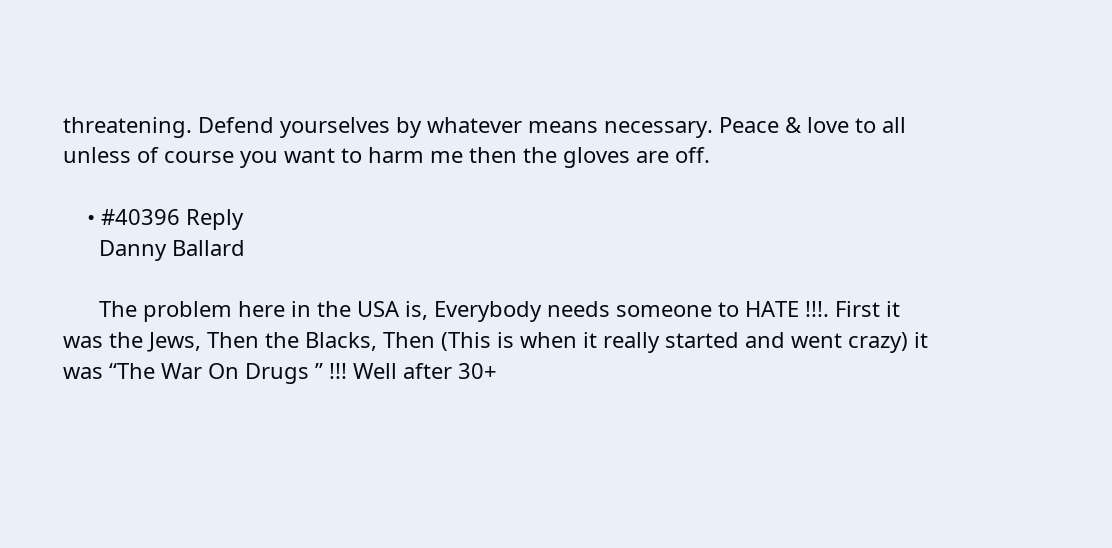threatening. Defend yourselves by whatever means necessary. Peace & love to all unless of course you want to harm me then the gloves are off.

    • #40396 Reply
      Danny Ballard

      The problem here in the USA is, Everybody needs someone to HATE !!!. First it was the Jews, Then the Blacks, Then (This is when it really started and went crazy) it was “The War On Drugs ” !!! Well after 30+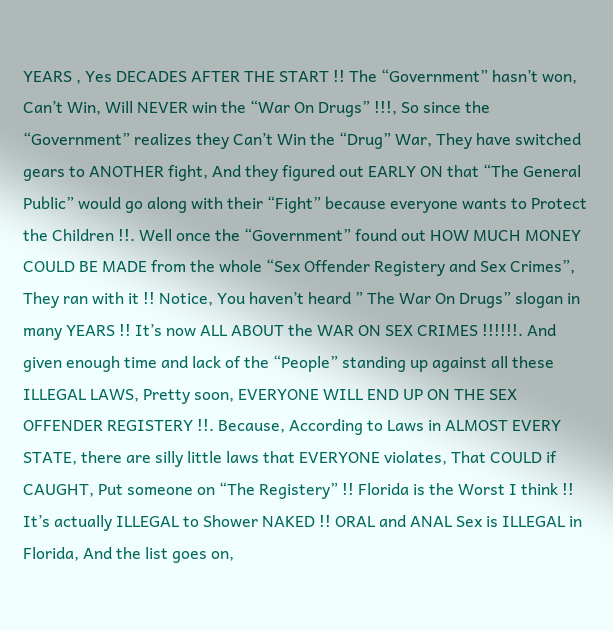YEARS , Yes DECADES AFTER THE START !! The “Government” hasn’t won, Can’t Win, Will NEVER win the “War On Drugs” !!!, So since the “Government” realizes they Can’t Win the “Drug” War, They have switched gears to ANOTHER fight, And they figured out EARLY ON that “The General Public” would go along with their “Fight” because everyone wants to Protect the Children !!. Well once the “Government” found out HOW MUCH MONEY COULD BE MADE from the whole “Sex Offender Registery and Sex Crimes”, They ran with it !! Notice, You haven’t heard ” The War On Drugs” slogan in many YEARS !! It’s now ALL ABOUT the WAR ON SEX CRIMES !!!!!!. And given enough time and lack of the “People” standing up against all these ILLEGAL LAWS, Pretty soon, EVERYONE WILL END UP ON THE SEX OFFENDER REGISTERY !!. Because, According to Laws in ALMOST EVERY STATE, there are silly little laws that EVERYONE violates, That COULD if CAUGHT, Put someone on “The Registery” !! Florida is the Worst I think !! It’s actually ILLEGAL to Shower NAKED !! ORAL and ANAL Sex is ILLEGAL in Florida, And the list goes on,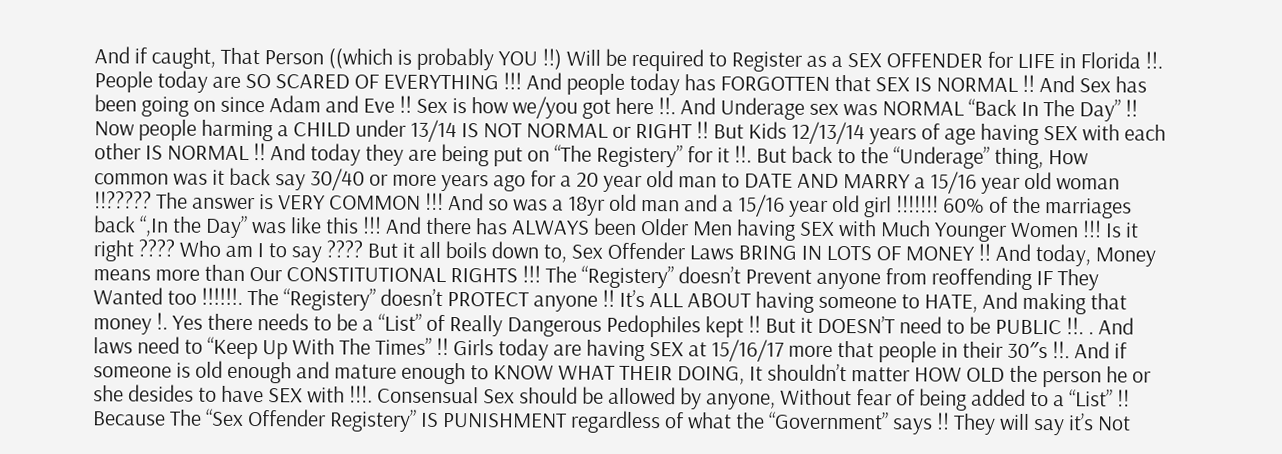And if caught, That Person ((which is probably YOU !!) Will be required to Register as a SEX OFFENDER for LIFE in Florida !!. People today are SO SCARED OF EVERYTHING !!! And people today has FORGOTTEN that SEX IS NORMAL !! And Sex has been going on since Adam and Eve !! Sex is how we/you got here !!. And Underage sex was NORMAL “Back In The Day” !! Now people harming a CHILD under 13/14 IS NOT NORMAL or RIGHT !! But Kids 12/13/14 years of age having SEX with each other IS NORMAL !! And today they are being put on “The Registery” for it !!. But back to the “Underage” thing, How common was it back say 30/40 or more years ago for a 20 year old man to DATE AND MARRY a 15/16 year old woman !!????? The answer is VERY COMMON !!! And so was a 18yr old man and a 15/16 year old girl !!!!!!! 60% of the marriages back “,In the Day” was like this !!! And there has ALWAYS been Older Men having SEX with Much Younger Women !!! Is it right ???? Who am I to say ???? But it all boils down to, Sex Offender Laws BRING IN LOTS OF MONEY !! And today, Money means more than Our CONSTITUTIONAL RIGHTS !!! The “Registery” doesn’t Prevent anyone from reoffending IF They Wanted too !!!!!!. The “Registery” doesn’t PROTECT anyone !! It’s ALL ABOUT having someone to HATE, And making that money !. Yes there needs to be a “List” of Really Dangerous Pedophiles kept !! But it DOESN’T need to be PUBLIC !!. . And laws need to “Keep Up With The Times” !! Girls today are having SEX at 15/16/17 more that people in their 30″s !!. And if someone is old enough and mature enough to KNOW WHAT THEIR DOING, It shouldn’t matter HOW OLD the person he or she desides to have SEX with !!!. Consensual Sex should be allowed by anyone, Without fear of being added to a “List” !! Because The “Sex Offender Registery” IS PUNISHMENT regardless of what the “Government” says !! They will say it’s Not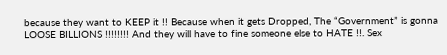because they want to KEEP it !! Because when it gets Dropped, The “Government” is gonna LOOSE BILLIONS !!!!!!!! And they will have to fine someone else to HATE !!. Sex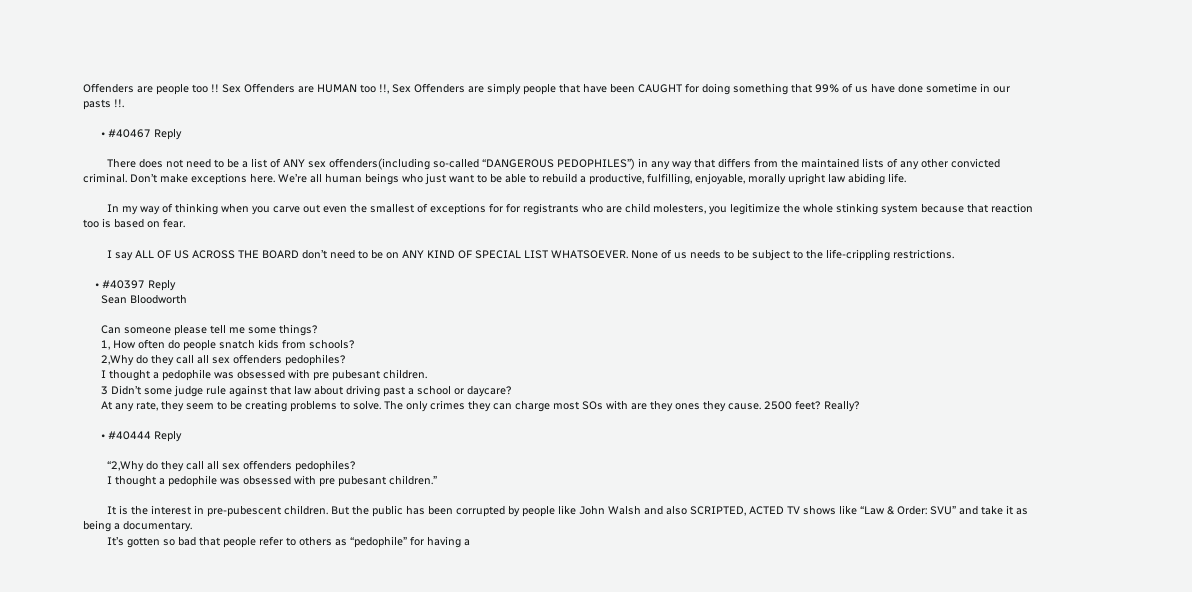Offenders are people too !! Sex Offenders are HUMAN too !!, Sex Offenders are simply people that have been CAUGHT for doing something that 99% of us have done sometime in our pasts !!.

      • #40467 Reply

        There does not need to be a list of ANY sex offenders(including so-called “DANGEROUS PEDOPHILES”) in any way that differs from the maintained lists of any other convicted criminal. Don’t make exceptions here. We’re all human beings who just want to be able to rebuild a productive, fulfilling, enjoyable, morally upright law abiding life.

        In my way of thinking when you carve out even the smallest of exceptions for for registrants who are child molesters, you legitimize the whole stinking system because that reaction too is based on fear.

        I say ALL OF US ACROSS THE BOARD don’t need to be on ANY KIND OF SPECIAL LIST WHATSOEVER. None of us needs to be subject to the life-crippling restrictions.

    • #40397 Reply
      Sean Bloodworth

      Can someone please tell me some things?
      1, How often do people snatch kids from schools?
      2,Why do they call all sex offenders pedophiles?
      I thought a pedophile was obsessed with pre pubesant children.
      3 Didn’t some judge rule against that law about driving past a school or daycare?
      At any rate, they seem to be creating problems to solve. The only crimes they can charge most SOs with are they ones they cause. 2500 feet? Really?

      • #40444 Reply

        “2,Why do they call all sex offenders pedophiles?
        I thought a pedophile was obsessed with pre pubesant children.”

        It is the interest in pre-pubescent children. But the public has been corrupted by people like John Walsh and also SCRIPTED, ACTED TV shows like “Law & Order: SVU” and take it as being a documentary.
        It’s gotten so bad that people refer to others as “pedophile” for having a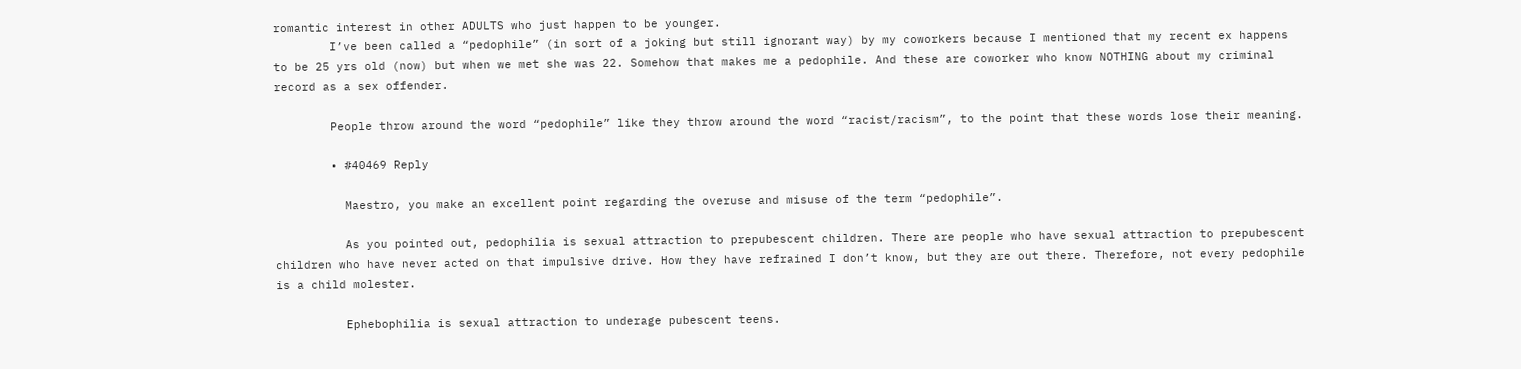romantic interest in other ADULTS who just happen to be younger.
        I’ve been called a “pedophile” (in sort of a joking but still ignorant way) by my coworkers because I mentioned that my recent ex happens to be 25 yrs old (now) but when we met she was 22. Somehow that makes me a pedophile. And these are coworker who know NOTHING about my criminal record as a sex offender.

        People throw around the word “pedophile” like they throw around the word “racist/racism”, to the point that these words lose their meaning.

        • #40469 Reply

          Maestro, you make an excellent point regarding the overuse and misuse of the term “pedophile”.

          As you pointed out, pedophilia is sexual attraction to prepubescent children. There are people who have sexual attraction to prepubescent children who have never acted on that impulsive drive. How they have refrained I don’t know, but they are out there. Therefore, not every pedophile is a child molester.

          Ephebophilia is sexual attraction to underage pubescent teens.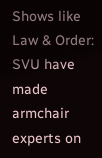Shows like Law & Order: SVU have made armchair experts on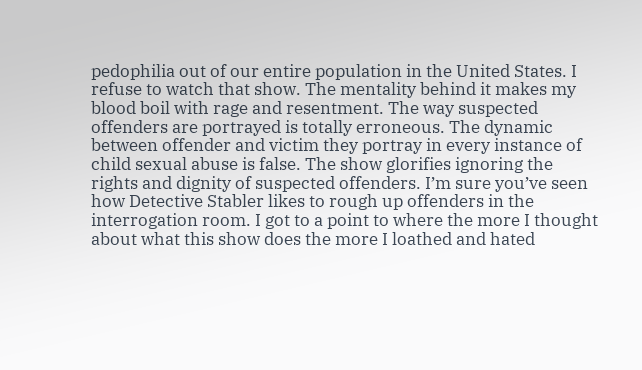pedophilia out of our entire population in the United States. I refuse to watch that show. The mentality behind it makes my blood boil with rage and resentment. The way suspected offenders are portrayed is totally erroneous. The dynamic between offender and victim they portray in every instance of child sexual abuse is false. The show glorifies ignoring the rights and dignity of suspected offenders. I’m sure you’ve seen how Detective Stabler likes to rough up offenders in the interrogation room. I got to a point to where the more I thought about what this show does the more I loathed and hated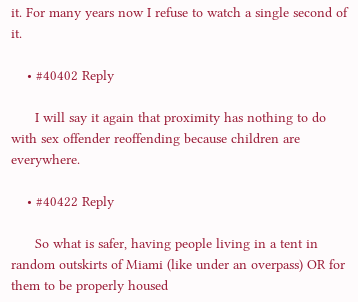it. For many years now I refuse to watch a single second of it.

    • #40402 Reply

      I will say it again that proximity has nothing to do with sex offender reoffending because children are everywhere.

    • #40422 Reply

      So what is safer, having people living in a tent in random outskirts of Miami (like under an overpass) OR for them to be properly housed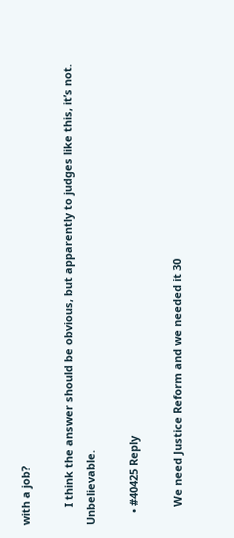with a job?

      I think the answer should be obvious, but apparently to judges like this, it’s not. Unbelievable.

    • #40425 Reply

      We need Justice Reform and we needed it 30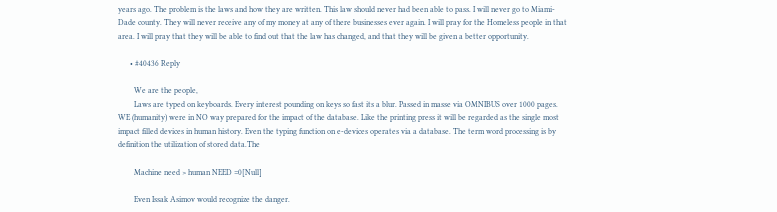years ago. The problem is the laws and how they are written. This law should never had been able to pass. I will never go to Miami-Dade county. They will never receive any of my money at any of there businesses ever again. I will pray for the Homeless people in that area. I will pray that they will be able to find out that the law has changed, and that they will be given a better opportunity.

      • #40436 Reply

        We are the people,
        Laws are typed on keyboards. Every interest pounding on keys so fast its a blur. Passed in masse via OMNIBUS over 1000 pages. WE (humanity) were in NO way prepared for the impact of the database. Like the printing press it will be regarded as the single most impact filled devices in human history. Even the typing function on e-devices operates via a database. The term word processing is by definition the utilization of stored data.The

        Machine need > human NEED =0[Null]

        Even Issak Asimov would recognize the danger.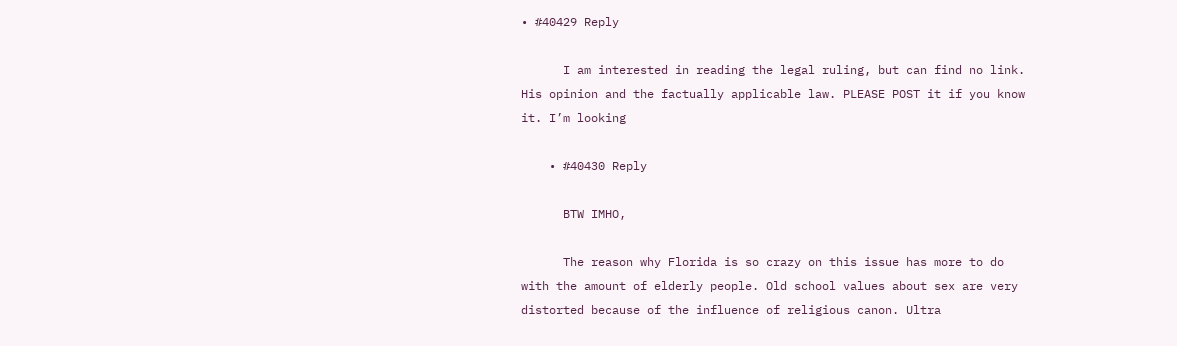• #40429 Reply

      I am interested in reading the legal ruling, but can find no link. His opinion and the factually applicable law. PLEASE POST it if you know it. I’m looking

    • #40430 Reply

      BTW IMHO,

      The reason why Florida is so crazy on this issue has more to do with the amount of elderly people. Old school values about sex are very distorted because of the influence of religious canon. Ultra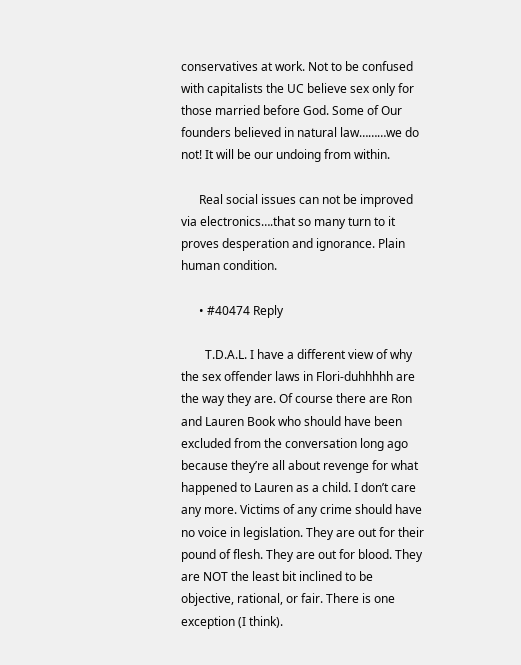conservatives at work. Not to be confused with capitalists the UC believe sex only for those married before God. Some of Our founders believed in natural law………we do not! It will be our undoing from within.

      Real social issues can not be improved via electronics….that so many turn to it proves desperation and ignorance. Plain human condition.

      • #40474 Reply

        T.D.A.L. I have a different view of why the sex offender laws in Flori-duhhhhh are the way they are. Of course there are Ron and Lauren Book who should have been excluded from the conversation long ago because they’re all about revenge for what happened to Lauren as a child. I don’t care any more. Victims of any crime should have no voice in legislation. They are out for their pound of flesh. They are out for blood. They are NOT the least bit inclined to be objective, rational, or fair. There is one exception (I think).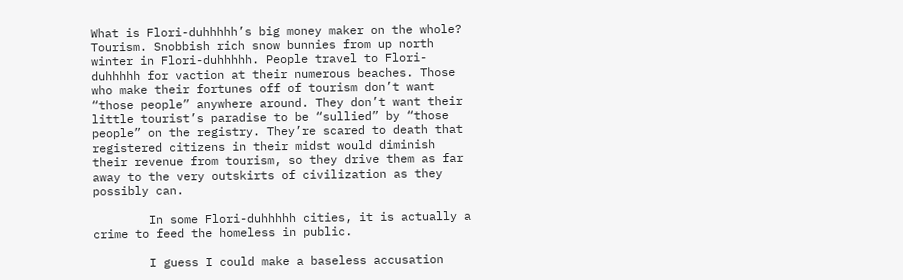What is Flori-duhhhhh’s big money maker on the whole? Tourism. Snobbish rich snow bunnies from up north winter in Flori-duhhhhh. People travel to Flori-duhhhhh for vaction at their numerous beaches. Those who make their fortunes off of tourism don’t want “those people” anywhere around. They don’t want their little tourist’s paradise to be “sullied” by “those people” on the registry. They’re scared to death that registered citizens in their midst would diminish their revenue from tourism, so they drive them as far away to the very outskirts of civilization as they possibly can.

        In some Flori-duhhhhh cities, it is actually a crime to feed the homeless in public.

        I guess I could make a baseless accusation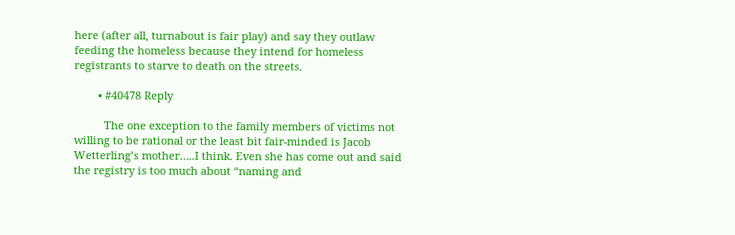here (after all, turnabout is fair play) and say they outlaw feeding the homeless because they intend for homeless registrants to starve to death on the streets.

        • #40478 Reply

          The one exception to the family members of victims not willing to be rational or the least bit fair-minded is Jacob Wetterling’s mother…..I think. Even she has come out and said the registry is too much about “naming and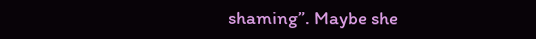shaming”. Maybe she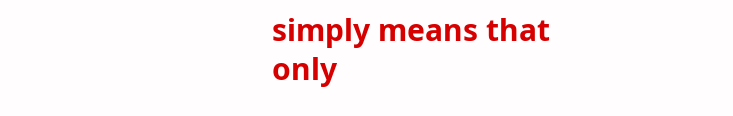simply means that only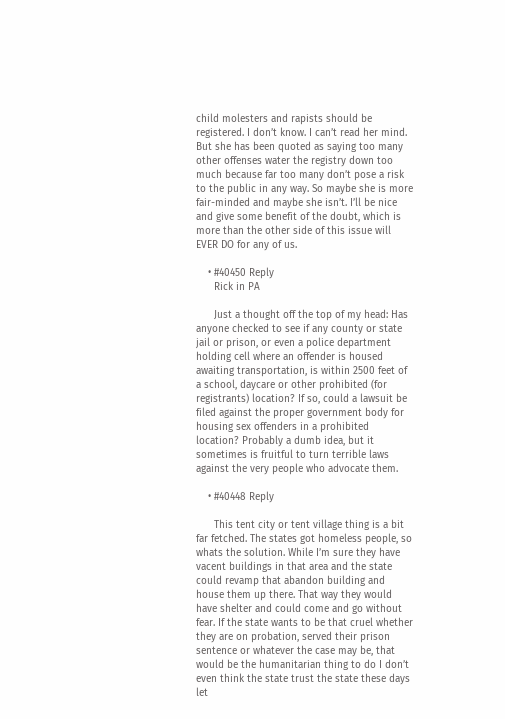child molesters and rapists should be registered. I don’t know. I can’t read her mind. But she has been quoted as saying too many other offenses water the registry down too much because far too many don’t pose a risk to the public in any way. So maybe she is more fair-minded and maybe she isn’t. I’ll be nice and give some benefit of the doubt, which is more than the other side of this issue will EVER DO for any of us.

    • #40450 Reply
      Rick in PA

      Just a thought off the top of my head: Has anyone checked to see if any county or state jail or prison, or even a police department holding cell where an offender is housed awaiting transportation, is within 2500 feet of a school, daycare or other prohibited (for registrants) location? If so, could a lawsuit be filed against the proper government body for housing sex offenders in a prohibited location? Probably a dumb idea, but it sometimes is fruitful to turn terrible laws against the very people who advocate them.

    • #40448 Reply

      This tent city or tent village thing is a bit far fetched. The states got homeless people, so whats the solution. While I’m sure they have vacent buildings in that area and the state could revamp that abandon building and house them up there. That way they would have shelter and could come and go without fear. If the state wants to be that cruel whether they are on probation, served their prison sentence or whatever the case may be, that would be the humanitarian thing to do I don’t even think the state trust the state these days let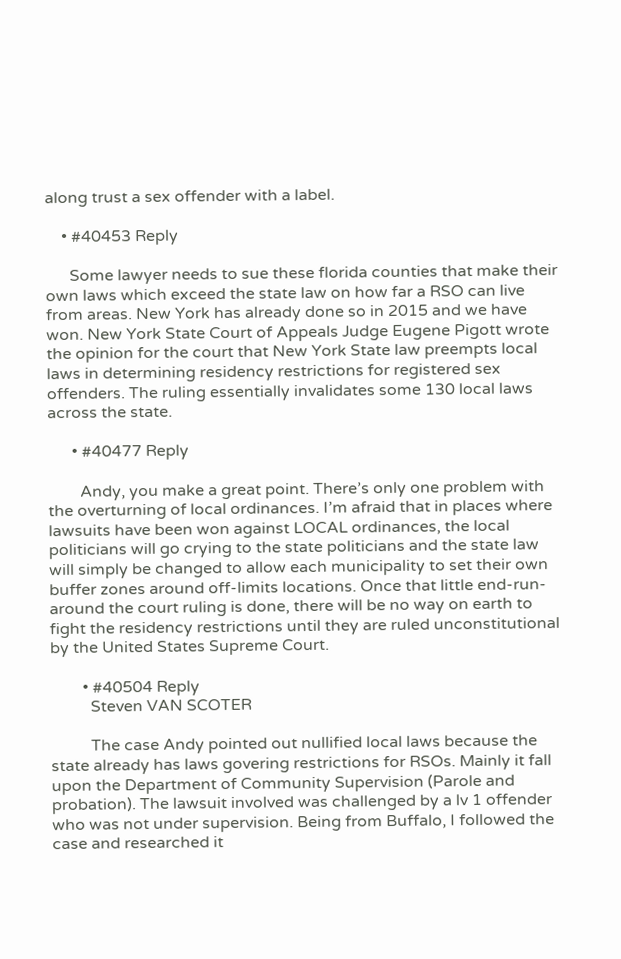along trust a sex offender with a label.

    • #40453 Reply

      Some lawyer needs to sue these florida counties that make their own laws which exceed the state law on how far a RSO can live from areas. New York has already done so in 2015 and we have won. New York State Court of Appeals Judge Eugene Pigott wrote the opinion for the court that New York State law preempts local laws in determining residency restrictions for registered sex offenders. The ruling essentially invalidates some 130 local laws across the state.

      • #40477 Reply

        Andy, you make a great point. There’s only one problem with the overturning of local ordinances. I’m afraid that in places where lawsuits have been won against LOCAL ordinances, the local politicians will go crying to the state politicians and the state law will simply be changed to allow each municipality to set their own buffer zones around off-limits locations. Once that little end-run-around the court ruling is done, there will be no way on earth to fight the residency restrictions until they are ruled unconstitutional by the United States Supreme Court.

        • #40504 Reply
          Steven VAN SCOTER

          The case Andy pointed out nullified local laws because the state already has laws govering restrictions for RSOs. Mainly it fall upon the Department of Community Supervision (Parole and probation). The lawsuit involved was challenged by a lv 1 offender who was not under supervision. Being from Buffalo, I followed the case and researched it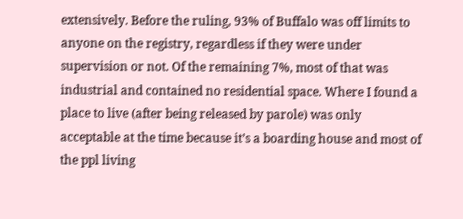extensively. Before the ruling, 93% of Buffalo was off limits to anyone on the registry, regardless if they were under supervision or not. Of the remaining 7%, most of that was industrial and contained no residential space. Where I found a place to live (after being released by parole) was only acceptable at the time because it’s a boarding house and most of the ppl living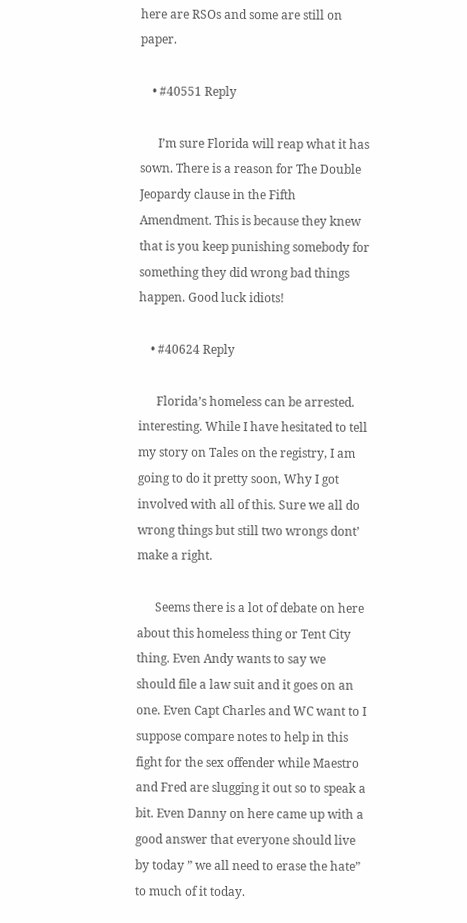here are RSOs and some are still on paper.

    • #40551 Reply

      I’m sure Florida will reap what it has sown. There is a reason for The Double Jeopardy clause in the Fifth Amendment. This is because they knew that is you keep punishing somebody for something they did wrong bad things happen. Good luck idiots!

    • #40624 Reply

      Florida’s homeless can be arrested. interesting. While I have hesitated to tell my story on Tales on the registry, I am going to do it pretty soon, Why I got involved with all of this. Sure we all do wrong things but still two wrongs dont’ make a right.

      Seems there is a lot of debate on here about this homeless thing or Tent City thing. Even Andy wants to say we should file a law suit and it goes on an one. Even Capt Charles and WC want to I suppose compare notes to help in this fight for the sex offender while Maestro and Fred are slugging it out so to speak a bit. Even Danny on here came up with a good answer that everyone should live by today ” we all need to erase the hate” to much of it today.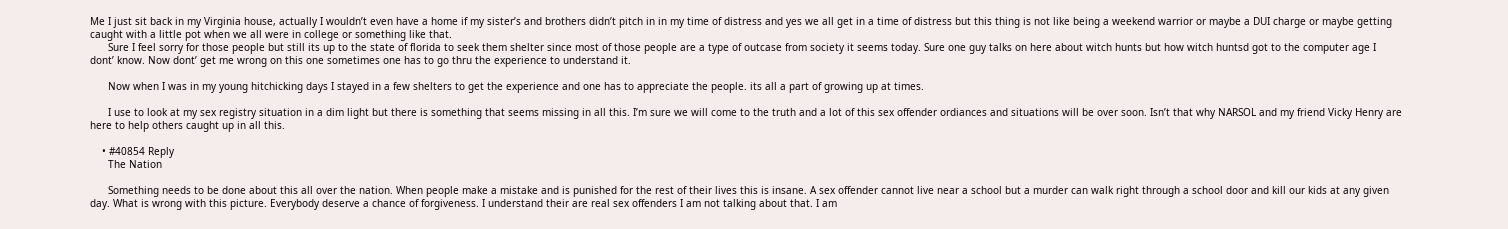Me I just sit back in my Virginia house, actually I wouldn’t even have a home if my sister’s and brothers didn’t pitch in in my time of distress and yes we all get in a time of distress but this thing is not like being a weekend warrior or maybe a DUI charge or maybe getting caught with a little pot when we all were in college or something like that.
      Sure I feel sorry for those people but still its up to the state of florida to seek them shelter since most of those people are a type of outcase from society it seems today. Sure one guy talks on here about witch hunts but how witch huntsd got to the computer age I dont’ know. Now dont’ get me wrong on this one sometimes one has to go thru the experience to understand it.

      Now when I was in my young hitchicking days I stayed in a few shelters to get the experience and one has to appreciate the people. its all a part of growing up at times.

      I use to look at my sex registry situation in a dim light but there is something that seems missing in all this. I’m sure we will come to the truth and a lot of this sex offender ordiances and situations will be over soon. Isn’t that why NARSOL and my friend Vicky Henry are here to help others caught up in all this.

    • #40854 Reply
      The Nation

      Something needs to be done about this all over the nation. When people make a mistake and is punished for the rest of their lives this is insane. A sex offender cannot live near a school but a murder can walk right through a school door and kill our kids at any given day. What is wrong with this picture. Everybody deserve a chance of forgiveness. I understand their are real sex offenders I am not talking about that. I am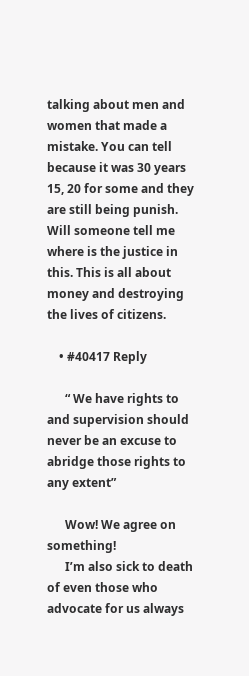talking about men and women that made a mistake. You can tell because it was 30 years 15, 20 for some and they are still being punish. Will someone tell me where is the justice in this. This is all about money and destroying the lives of citizens.

    • #40417 Reply

      “ We have rights to and supervision should never be an excuse to abridge those rights to any extent”

      Wow! We agree on something!
      I’m also sick to death of even those who advocate for us always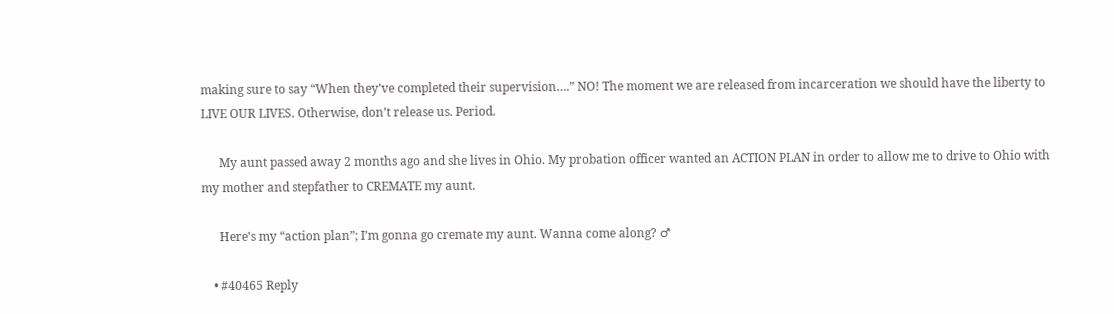making sure to say “When they’ve completed their supervision….” NO! The moment we are released from incarceration we should have the liberty to LIVE OUR LIVES. Otherwise, don’t release us. Period.

      My aunt passed away 2 months ago and she lives in Ohio. My probation officer wanted an ACTION PLAN in order to allow me to drive to Ohio with my mother and stepfather to CREMATE my aunt.

      Here’s my “action plan”; I’m gonna go cremate my aunt. Wanna come along? ♂

    • #40465 Reply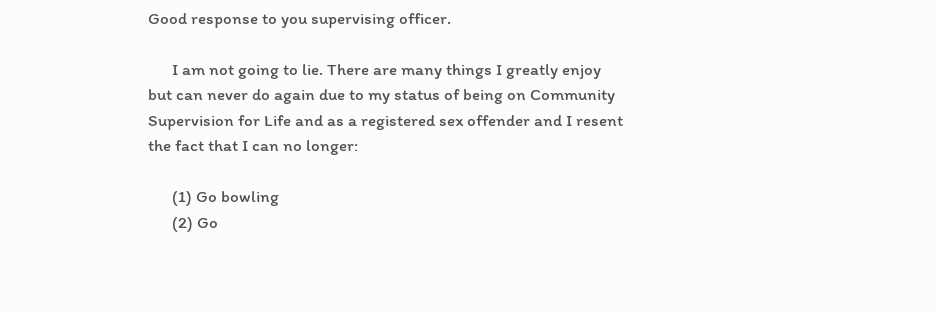Good response to you supervising officer.

      I am not going to lie. There are many things I greatly enjoy but can never do again due to my status of being on Community Supervision for Life and as a registered sex offender and I resent the fact that I can no longer:

      (1) Go bowling
      (2) Go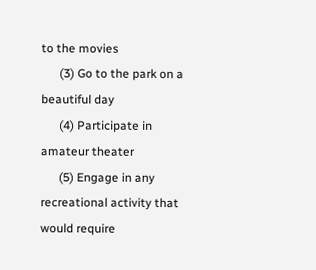to the movies
      (3) Go to the park on a beautiful day
      (4) Participate in amateur theater
      (5) Engage in any recreational activity that would require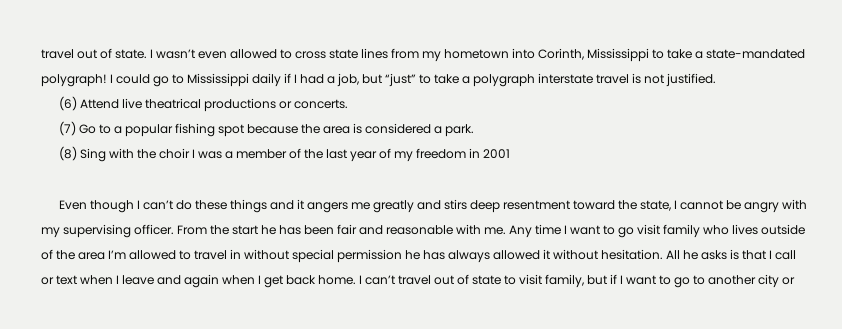travel out of state. I wasn’t even allowed to cross state lines from my hometown into Corinth, Mississippi to take a state-mandated polygraph! I could go to Mississippi daily if I had a job, but “just” to take a polygraph interstate travel is not justified.
      (6) Attend live theatrical productions or concerts.
      (7) Go to a popular fishing spot because the area is considered a park.
      (8) Sing with the choir I was a member of the last year of my freedom in 2001

      Even though I can’t do these things and it angers me greatly and stirs deep resentment toward the state, I cannot be angry with my supervising officer. From the start he has been fair and reasonable with me. Any time I want to go visit family who lives outside of the area I’m allowed to travel in without special permission he has always allowed it without hesitation. All he asks is that I call or text when I leave and again when I get back home. I can’t travel out of state to visit family, but if I want to go to another city or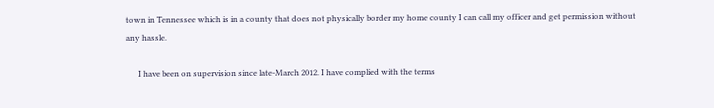town in Tennessee which is in a county that does not physically border my home county I can call my officer and get permission without any hassle.

      I have been on supervision since late-March 2012. I have complied with the terms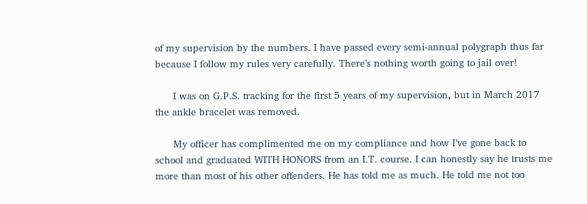of my supervision by the numbers. I have passed every semi-annual polygraph thus far because I follow my rules very carefully. There’s nothing worth going to jail over!

      I was on G.P.S. tracking for the first 5 years of my supervision, but in March 2017 the ankle bracelet was removed.

      My officer has complimented me on my compliance and how I’ve gone back to school and graduated WITH HONORS from an I.T. course. I can honestly say he trusts me more than most of his other offenders. He has told me as much. He told me not too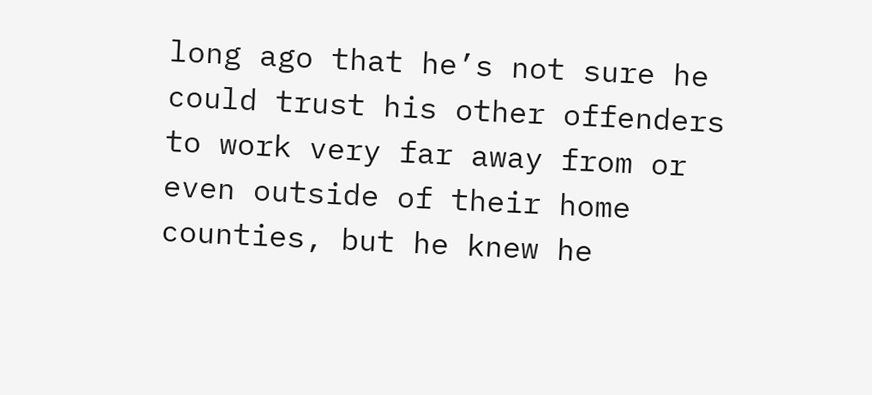long ago that he’s not sure he could trust his other offenders to work very far away from or even outside of their home counties, but he knew he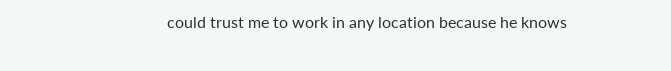could trust me to work in any location because he knows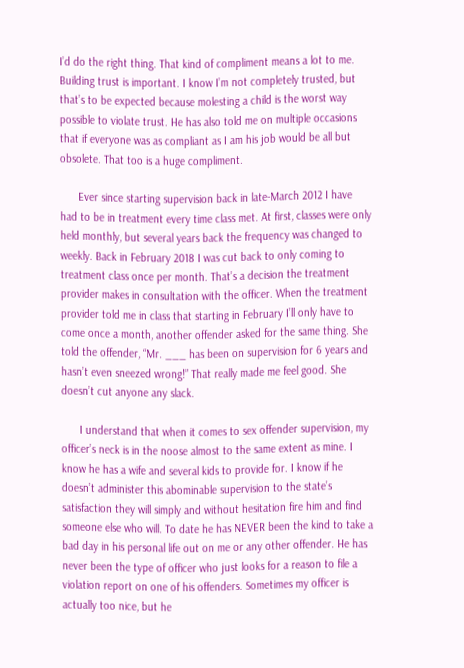I’d do the right thing. That kind of compliment means a lot to me. Building trust is important. I know I’m not completely trusted, but that’s to be expected because molesting a child is the worst way possible to violate trust. He has also told me on multiple occasions that if everyone was as compliant as I am his job would be all but obsolete. That too is a huge compliment.

      Ever since starting supervision back in late-March 2012 I have had to be in treatment every time class met. At first, classes were only held monthly, but several years back the frequency was changed to weekly. Back in February 2018 I was cut back to only coming to treatment class once per month. That’s a decision the treatment provider makes in consultation with the officer. When the treatment provider told me in class that starting in February I’ll only have to come once a month, another offender asked for the same thing. She told the offender, “Mr. ___ has been on supervision for 6 years and hasn’t even sneezed wrong!” That really made me feel good. She doesn’t cut anyone any slack.

      I understand that when it comes to sex offender supervision, my officer’s neck is in the noose almost to the same extent as mine. I know he has a wife and several kids to provide for. I know if he doesn’t administer this abominable supervision to the state’s satisfaction they will simply and without hesitation fire him and find someone else who will. To date he has NEVER been the kind to take a bad day in his personal life out on me or any other offender. He has never been the type of officer who just looks for a reason to file a violation report on one of his offenders. Sometimes my officer is actually too nice, but he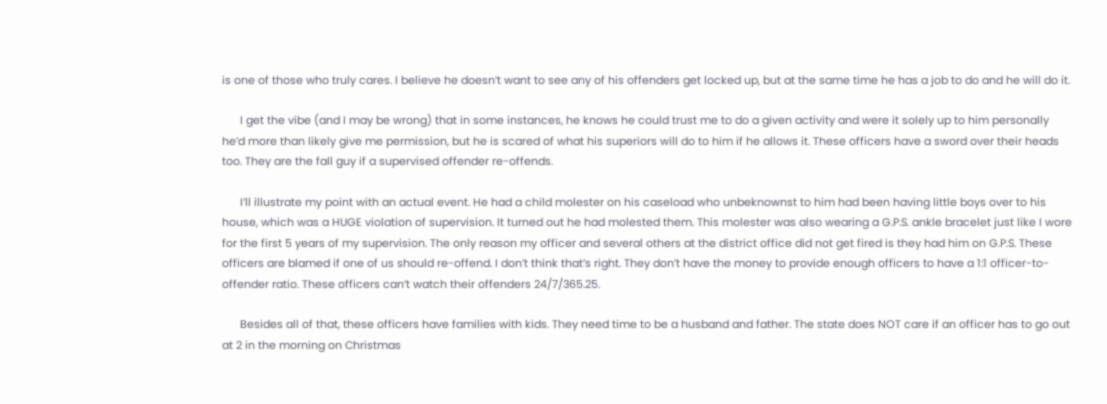is one of those who truly cares. I believe he doesn’t want to see any of his offenders get locked up, but at the same time he has a job to do and he will do it.

      I get the vibe (and I may be wrong) that in some instances, he knows he could trust me to do a given activity and were it solely up to him personally he’d more than likely give me permission, but he is scared of what his superiors will do to him if he allows it. These officers have a sword over their heads too. They are the fall guy if a supervised offender re-offends.

      I’ll illustrate my point with an actual event. He had a child molester on his caseload who unbeknownst to him had been having little boys over to his house, which was a HUGE violation of supervision. It turned out he had molested them. This molester was also wearing a G.P.S. ankle bracelet just like I wore for the first 5 years of my supervision. The only reason my officer and several others at the district office did not get fired is they had him on G.P.S. These officers are blamed if one of us should re-offend. I don’t think that’s right. They don’t have the money to provide enough officers to have a 1:1 officer-to-offender ratio. These officers can’t watch their offenders 24/7/365.25.

      Besides all of that, these officers have families with kids. They need time to be a husband and father. The state does NOT care if an officer has to go out at 2 in the morning on Christmas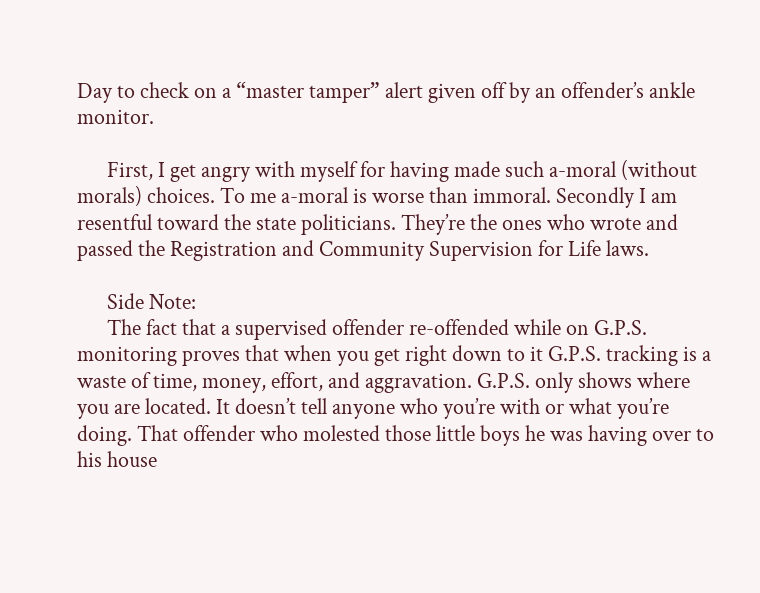Day to check on a “master tamper” alert given off by an offender’s ankle monitor.

      First, I get angry with myself for having made such a-moral (without morals) choices. To me a-moral is worse than immoral. Secondly I am resentful toward the state politicians. They’re the ones who wrote and passed the Registration and Community Supervision for Life laws.

      Side Note:
      The fact that a supervised offender re-offended while on G.P.S. monitoring proves that when you get right down to it G.P.S. tracking is a waste of time, money, effort, and aggravation. G.P.S. only shows where you are located. It doesn’t tell anyone who you’re with or what you’re doing. That offender who molested those little boys he was having over to his house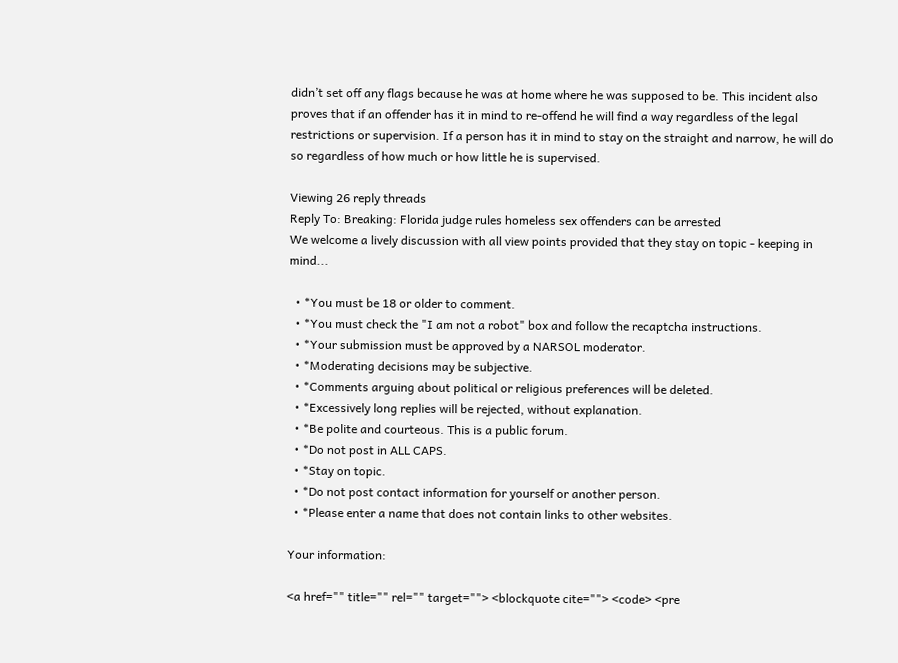didn’t set off any flags because he was at home where he was supposed to be. This incident also proves that if an offender has it in mind to re-offend he will find a way regardless of the legal restrictions or supervision. If a person has it in mind to stay on the straight and narrow, he will do so regardless of how much or how little he is supervised.

Viewing 26 reply threads
Reply To: Breaking: Florida judge rules homeless sex offenders can be arrested
We welcome a lively discussion with all view points provided that they stay on topic - keeping in mind...

  • *You must be 18 or older to comment.
  • *You must check the "I am not a robot" box and follow the recaptcha instructions.
  • *Your submission must be approved by a NARSOL moderator.
  • *Moderating decisions may be subjective.
  • *Comments arguing about political or religious preferences will be deleted.
  • *Excessively long replies will be rejected, without explanation.
  • *Be polite and courteous. This is a public forum.
  • *Do not post in ALL CAPS.
  • *Stay on topic.
  • *Do not post contact information for yourself or another person.
  • *Please enter a name that does not contain links to other websites.

Your information:

<a href="" title="" rel="" target=""> <blockquote cite=""> <code> <pre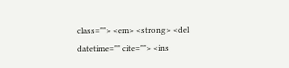class=""> <em> <strong> <del datetime="" cite=""> <ins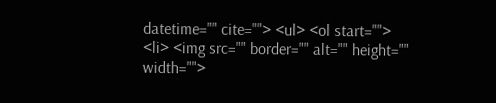datetime="" cite=""> <ul> <ol start=""> <li> <img src="" border="" alt="" height="" width="">